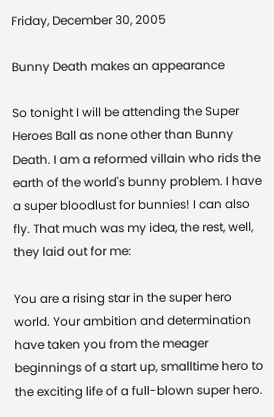Friday, December 30, 2005

Bunny Death makes an appearance

So tonight I will be attending the Super Heroes Ball as none other than Bunny Death. I am a reformed villain who rids the earth of the world's bunny problem. I have a super bloodlust for bunnies! I can also fly. That much was my idea, the rest, well, they laid out for me:

You are a rising star in the super hero world. Your ambition and determination
have taken you from the meager beginnings of a start up, smalltime hero to the exciting life of a full-blown super hero.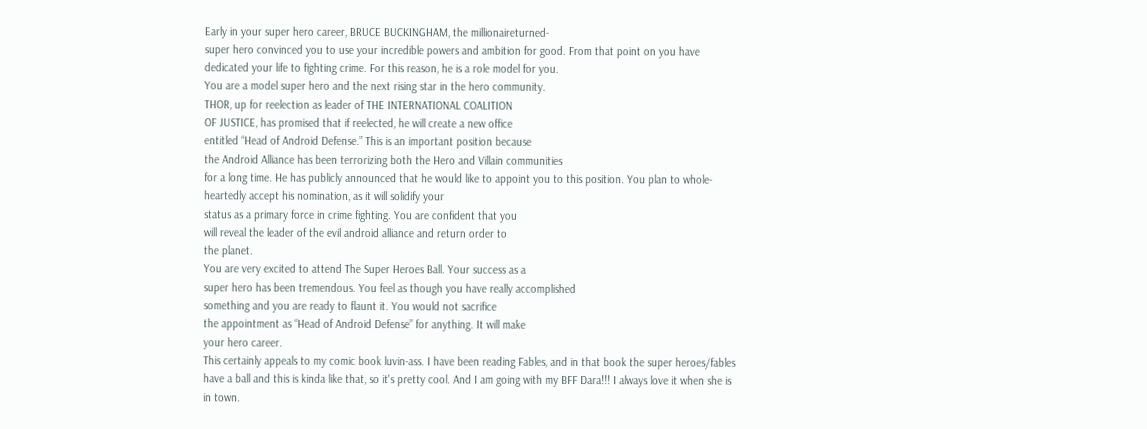Early in your super hero career, BRUCE BUCKINGHAM, the millionaireturned-
super hero convinced you to use your incredible powers and ambition for good. From that point on you have dedicated your life to fighting crime. For this reason, he is a role model for you.
You are a model super hero and the next rising star in the hero community.
THOR, up for reelection as leader of THE INTERNATIONAL COALITION
OF JUSTICE, has promised that if reelected, he will create a new office
entitled “Head of Android Defense.” This is an important position because
the Android Alliance has been terrorizing both the Hero and Villain communities
for a long time. He has publicly announced that he would like to appoint you to this position. You plan to whole-heartedly accept his nomination, as it will solidify your
status as a primary force in crime fighting. You are confident that you
will reveal the leader of the evil android alliance and return order to
the planet.
You are very excited to attend The Super Heroes Ball. Your success as a
super hero has been tremendous. You feel as though you have really accomplished
something and you are ready to flaunt it. You would not sacrifice
the appointment as “Head of Android Defense” for anything. It will make
your hero career.
This certainly appeals to my comic book luvin-ass. I have been reading Fables, and in that book the super heroes/fables have a ball and this is kinda like that, so it's pretty cool. And I am going with my BFF Dara!!! I always love it when she is in town.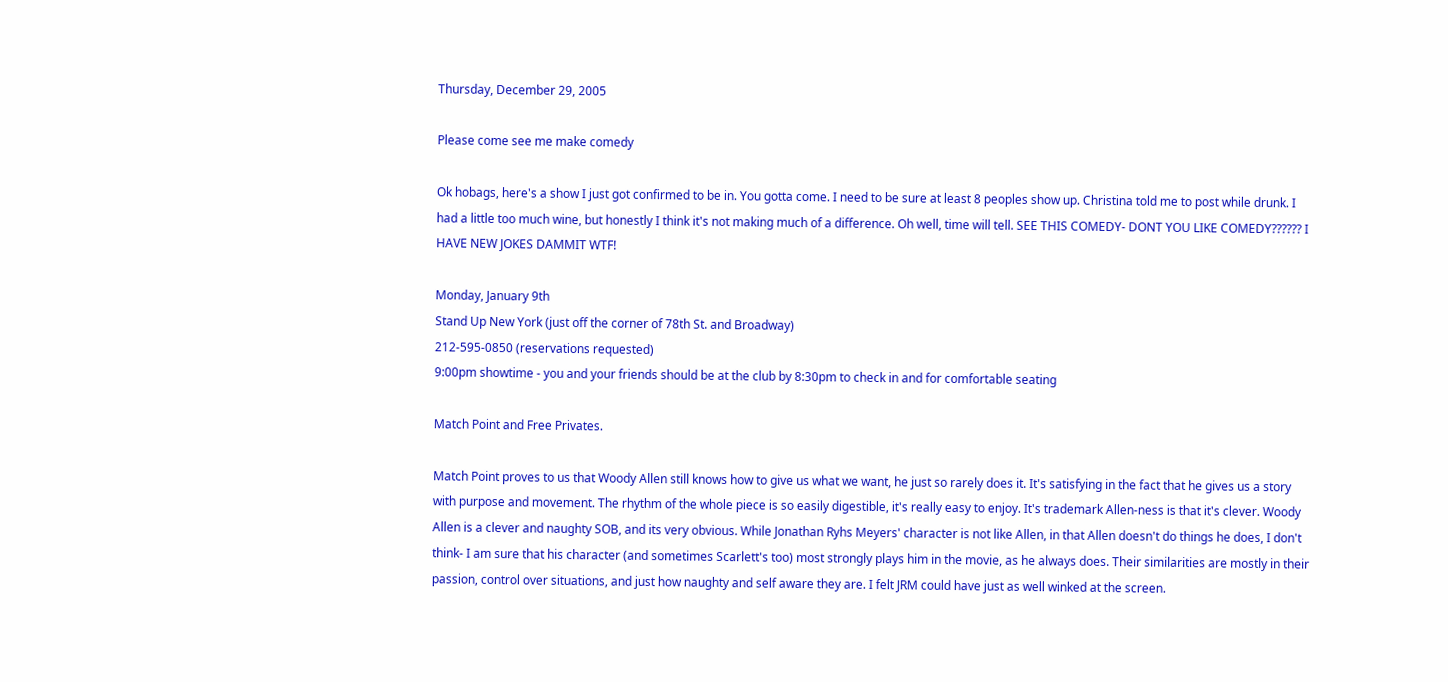Thursday, December 29, 2005

Please come see me make comedy

Ok hobags, here's a show I just got confirmed to be in. You gotta come. I need to be sure at least 8 peoples show up. Christina told me to post while drunk. I had a little too much wine, but honestly I think it's not making much of a difference. Oh well, time will tell. SEE THIS COMEDY- DONT YOU LIKE COMEDY?????? I HAVE NEW JOKES DAMMIT WTF!

Monday, January 9th
Stand Up New York (just off the corner of 78th St. and Broadway)
212-595-0850 (reservations requested)
9:00pm showtime - you and your friends should be at the club by 8:30pm to check in and for comfortable seating

Match Point and Free Privates.

Match Point proves to us that Woody Allen still knows how to give us what we want, he just so rarely does it. It's satisfying in the fact that he gives us a story with purpose and movement. The rhythm of the whole piece is so easily digestible, it's really easy to enjoy. It's trademark Allen-ness is that it's clever. Woody Allen is a clever and naughty SOB, and its very obvious. While Jonathan Ryhs Meyers' character is not like Allen, in that Allen doesn't do things he does, I don't think- I am sure that his character (and sometimes Scarlett's too) most strongly plays him in the movie, as he always does. Their similarities are mostly in their passion, control over situations, and just how naughty and self aware they are. I felt JRM could have just as well winked at the screen.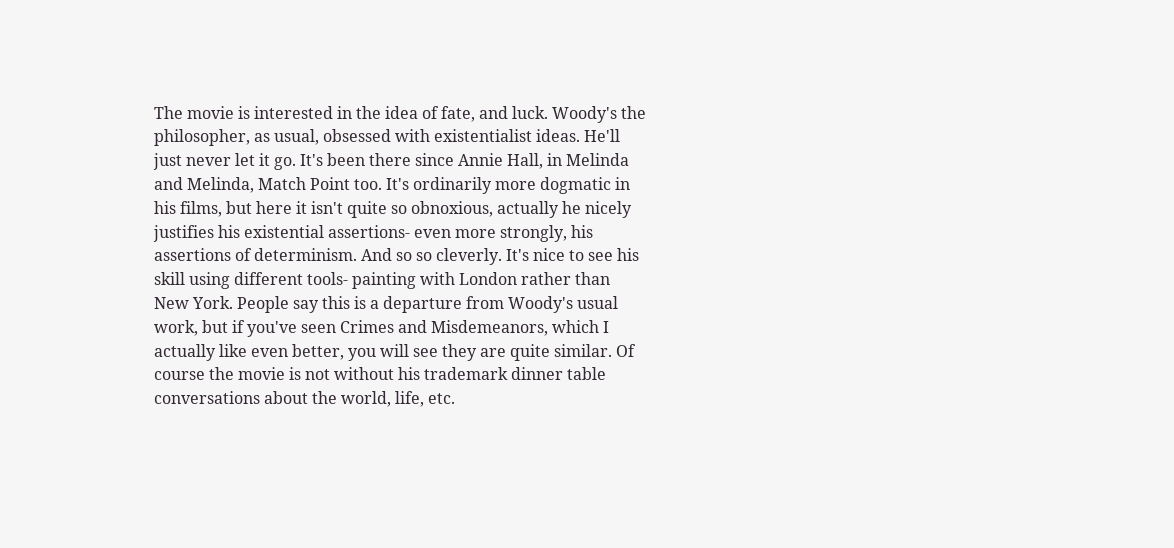The movie is interested in the idea of fate, and luck. Woody's the philosopher, as usual, obsessed with existentialist ideas. He'll just never let it go. It's been there since Annie Hall, in Melinda and Melinda, Match Point too. It's ordinarily more dogmatic in his films, but here it isn't quite so obnoxious, actually he nicely justifies his existential assertions- even more strongly, his assertions of determinism. And so so cleverly. It's nice to see his skill using different tools- painting with London rather than New York. People say this is a departure from Woody's usual work, but if you've seen Crimes and Misdemeanors, which I actually like even better, you will see they are quite similar. Of course the movie is not without his trademark dinner table conversations about the world, life, etc.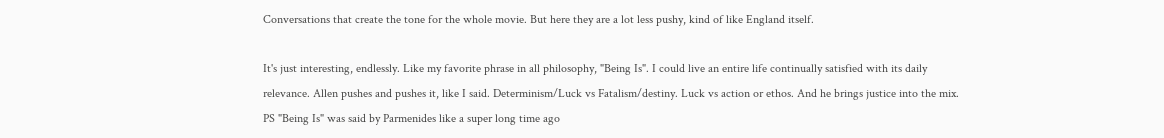Conversations that create the tone for the whole movie. But here they are a lot less pushy, kind of like England itself.

It's just interesting, endlessly. Like my favorite phrase in all philosophy, "Being Is". I could live an entire life continually satisfied with its daily relevance. Allen pushes and pushes it, like I said. Determinism/Luck vs Fatalism/destiny. Luck vs action or ethos. And he brings justice into the mix. PS "Being Is" was said by Parmenides like a super long time ago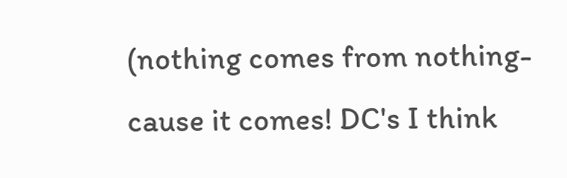(nothing comes from nothing- cause it comes! DC's I think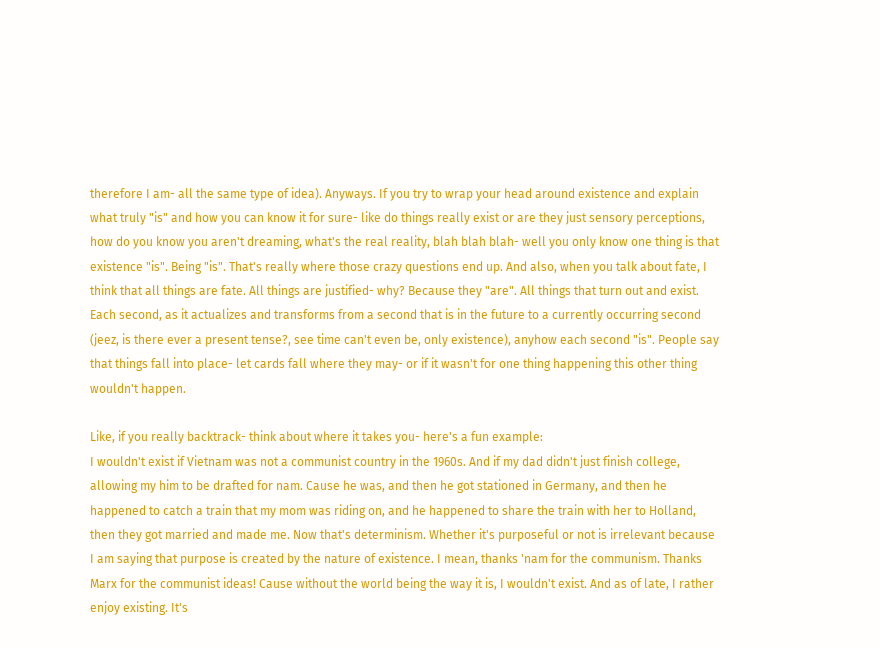therefore I am- all the same type of idea). Anyways. If you try to wrap your head around existence and explain what truly "is" and how you can know it for sure- like do things really exist or are they just sensory perceptions, how do you know you aren't dreaming, what's the real reality, blah blah blah- well you only know one thing is that existence "is". Being "is". That's really where those crazy questions end up. And also, when you talk about fate, I think that all things are fate. All things are justified- why? Because they "are". All things that turn out and exist. Each second, as it actualizes and transforms from a second that is in the future to a currently occurring second (jeez, is there ever a present tense?, see time can't even be, only existence), anyhow each second "is". People say that things fall into place- let cards fall where they may- or if it wasn't for one thing happening this other thing wouldn't happen.

Like, if you really backtrack- think about where it takes you- here's a fun example:
I wouldn't exist if Vietnam was not a communist country in the 1960s. And if my dad didn't just finish college, allowing my him to be drafted for nam. Cause he was, and then he got stationed in Germany, and then he happened to catch a train that my mom was riding on, and he happened to share the train with her to Holland, then they got married and made me. Now that's determinism. Whether it's purposeful or not is irrelevant because I am saying that purpose is created by the nature of existence. I mean, thanks 'nam for the communism. Thanks Marx for the communist ideas! Cause without the world being the way it is, I wouldn't exist. And as of late, I rather enjoy existing. It's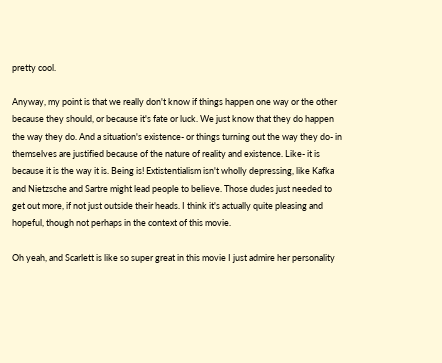pretty cool.

Anyway, my point is that we really don't know if things happen one way or the other because they should, or because it's fate or luck. We just know that they do happen the way they do. And a situation's existence- or things turning out the way they do- in themselves are justified because of the nature of reality and existence. Like- it is because it is the way it is. Being is! Extistentialism isn't wholly depressing, like Kafka and Nietzsche and Sartre might lead people to believe. Those dudes just needed to get out more, if not just outside their heads. I think it's actually quite pleasing and hopeful, though not perhaps in the context of this movie.

Oh yeah, and Scarlett is like so super great in this movie I just admire her personality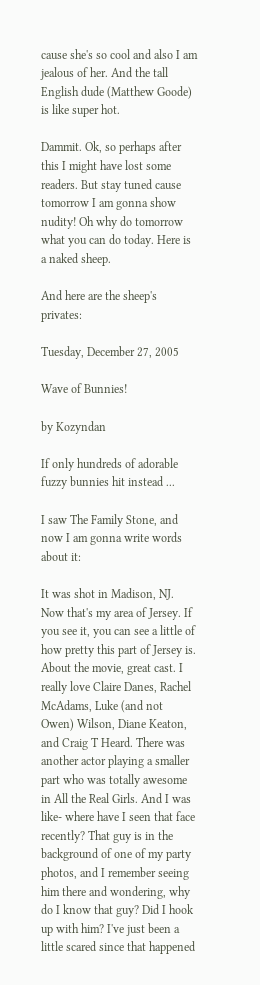cause she's so cool and also I am jealous of her. And the tall English dude (Matthew Goode) is like super hot.

Dammit. Ok, so perhaps after this I might have lost some readers. But stay tuned cause tomorrow I am gonna show nudity! Oh why do tomorrow what you can do today. Here is a naked sheep.

And here are the sheep's privates:

Tuesday, December 27, 2005

Wave of Bunnies!

by Kozyndan

If only hundreds of adorable fuzzy bunnies hit instead ...

I saw The Family Stone, and now I am gonna write words about it:

It was shot in Madison, NJ. Now that's my area of Jersey. If you see it, you can see a little of how pretty this part of Jersey is. About the movie, great cast. I really love Claire Danes, Rachel McAdams, Luke (and not Owen) Wilson, Diane Keaton, and Craig T Heard. There was another actor playing a smaller part who was totally awesome in All the Real Girls. And I was like- where have I seen that face recently? That guy is in the background of one of my party photos, and I remember seeing him there and wondering, why do I know that guy? Did I hook up with him? I've just been a little scared since that happened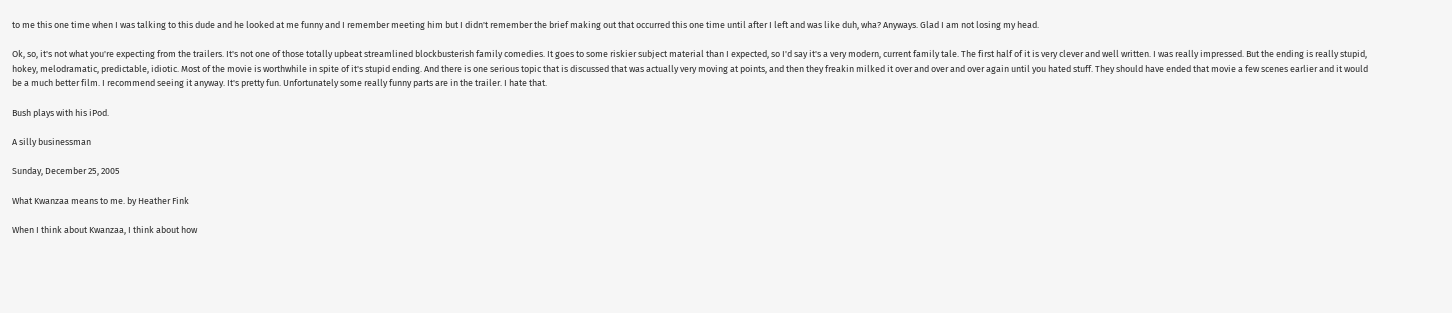to me this one time when I was talking to this dude and he looked at me funny and I remember meeting him but I didn't remember the brief making out that occurred this one time until after I left and was like duh, wha? Anyways. Glad I am not losing my head.

Ok, so, it's not what you're expecting from the trailers. It's not one of those totally upbeat streamlined blockbusterish family comedies. It goes to some riskier subject material than I expected, so I'd say it's a very modern, current family tale. The first half of it is very clever and well written. I was really impressed. But the ending is really stupid, hokey, melodramatic, predictable, idiotic. Most of the movie is worthwhile in spite of it's stupid ending. And there is one serious topic that is discussed that was actually very moving at points, and then they freakin milked it over and over and over again until you hated stuff. They should have ended that movie a few scenes earlier and it would be a much better film. I recommend seeing it anyway. It's pretty fun. Unfortunately some really funny parts are in the trailer. I hate that.

Bush plays with his iPod.

A silly businessman

Sunday, December 25, 2005

What Kwanzaa means to me. by Heather Fink

When I think about Kwanzaa, I think about how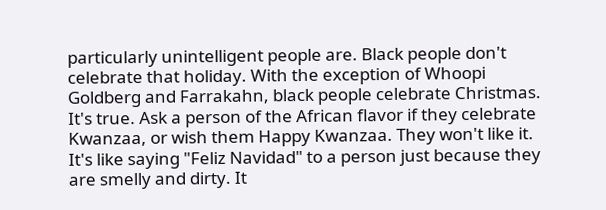particularly unintelligent people are. Black people don't celebrate that holiday. With the exception of Whoopi Goldberg and Farrakahn, black people celebrate Christmas. It's true. Ask a person of the African flavor if they celebrate Kwanzaa, or wish them Happy Kwanzaa. They won't like it. It's like saying "Feliz Navidad" to a person just because they are smelly and dirty. It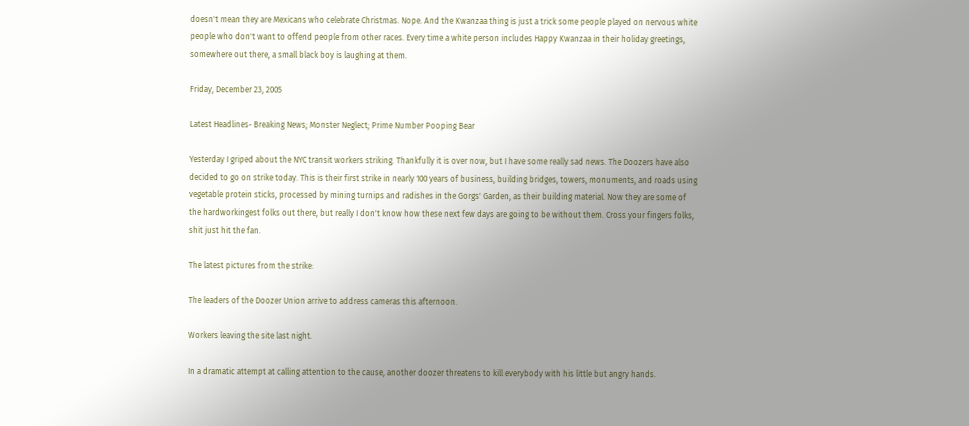doesn't mean they are Mexicans who celebrate Christmas. Nope. And the Kwanzaa thing is just a trick some people played on nervous white people who don't want to offend people from other races. Every time a white person includes Happy Kwanzaa in their holiday greetings, somewhere out there, a small black boy is laughing at them.

Friday, December 23, 2005

Latest Headlines- Breaking News; Monster Neglect; Prime Number Pooping Bear

Yesterday I griped about the NYC transit workers striking. Thankfully it is over now, but I have some really sad news. The Doozers have also decided to go on strike today. This is their first strike in nearly 100 years of business, building bridges, towers, monuments, and roads using vegetable protein sticks, processed by mining turnips and radishes in the Gorgs' Garden, as their building material. Now they are some of the hardworkingest folks out there, but really I don't know how these next few days are going to be without them. Cross your fingers folks, shit just hit the fan.

The latest pictures from the strike:

The leaders of the Doozer Union arrive to address cameras this afternoon.

Workers leaving the site last night.

In a dramatic attempt at calling attention to the cause, another doozer threatens to kill everybody with his little but angry hands.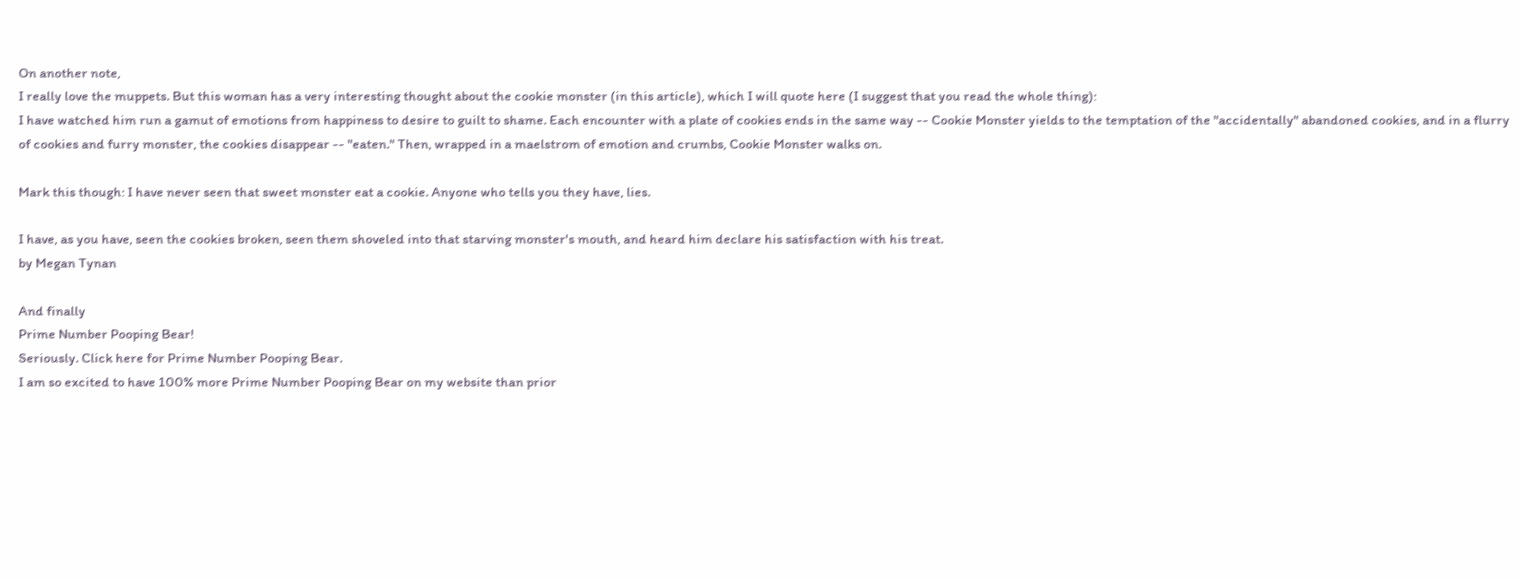On another note,
I really love the muppets. But this woman has a very interesting thought about the cookie monster (in this article), which I will quote here (I suggest that you read the whole thing):
I have watched him run a gamut of emotions from happiness to desire to guilt to shame. Each encounter with a plate of cookies ends in the same way -- Cookie Monster yields to the temptation of the "accidentally" abandoned cookies, and in a flurry of cookies and furry monster, the cookies disappear -- "eaten." Then, wrapped in a maelstrom of emotion and crumbs, Cookie Monster walks on.

Mark this though: I have never seen that sweet monster eat a cookie. Anyone who tells you they have, lies.

I have, as you have, seen the cookies broken, seen them shoveled into that starving monster's mouth, and heard him declare his satisfaction with his treat.
by Megan Tynan

And finally
Prime Number Pooping Bear!
Seriously. Click here for Prime Number Pooping Bear.
I am so excited to have 100% more Prime Number Pooping Bear on my website than prior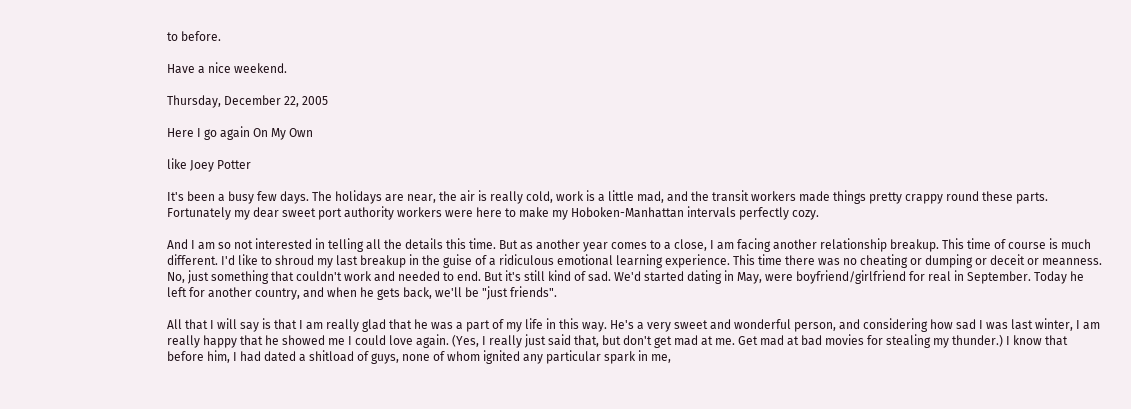to before.

Have a nice weekend.

Thursday, December 22, 2005

Here I go again On My Own

like Joey Potter

It's been a busy few days. The holidays are near, the air is really cold, work is a little mad, and the transit workers made things pretty crappy round these parts. Fortunately my dear sweet port authority workers were here to make my Hoboken-Manhattan intervals perfectly cozy.

And I am so not interested in telling all the details this time. But as another year comes to a close, I am facing another relationship breakup. This time of course is much different. I'd like to shroud my last breakup in the guise of a ridiculous emotional learning experience. This time there was no cheating or dumping or deceit or meanness. No, just something that couldn't work and needed to end. But it's still kind of sad. We'd started dating in May, were boyfriend/girlfriend for real in September. Today he left for another country, and when he gets back, we'll be "just friends".

All that I will say is that I am really glad that he was a part of my life in this way. He's a very sweet and wonderful person, and considering how sad I was last winter, I am really happy that he showed me I could love again. (Yes, I really just said that, but don't get mad at me. Get mad at bad movies for stealing my thunder.) I know that before him, I had dated a shitload of guys, none of whom ignited any particular spark in me,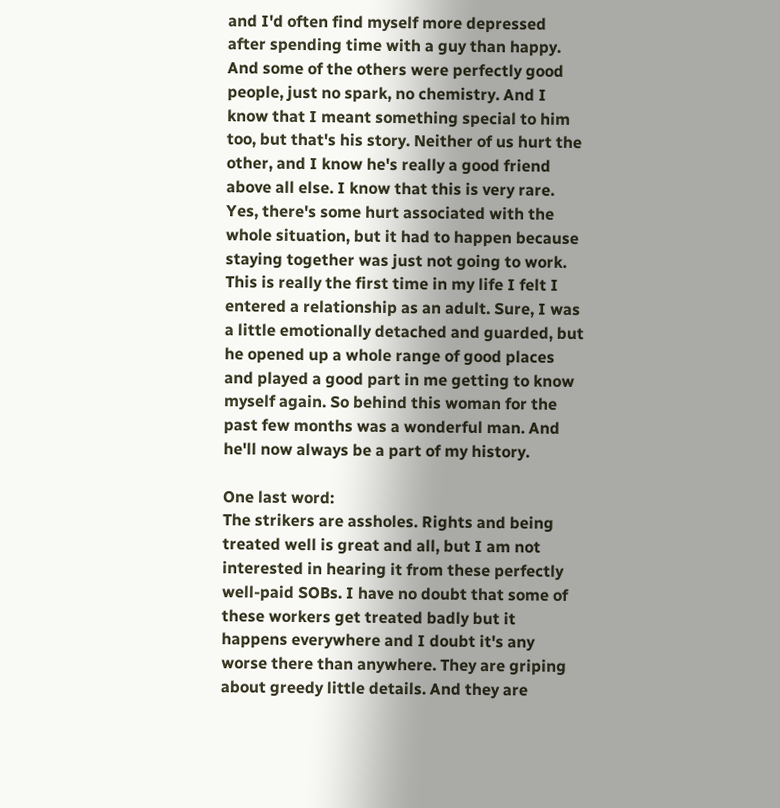and I'd often find myself more depressed after spending time with a guy than happy. And some of the others were perfectly good people, just no spark, no chemistry. And I know that I meant something special to him too, but that's his story. Neither of us hurt the other, and I know he's really a good friend above all else. I know that this is very rare. Yes, there's some hurt associated with the whole situation, but it had to happen because staying together was just not going to work. This is really the first time in my life I felt I entered a relationship as an adult. Sure, I was a little emotionally detached and guarded, but he opened up a whole range of good places and played a good part in me getting to know myself again. So behind this woman for the past few months was a wonderful man. And he'll now always be a part of my history.

One last word:
The strikers are assholes. Rights and being treated well is great and all, but I am not interested in hearing it from these perfectly well-paid SOBs. I have no doubt that some of these workers get treated badly but it happens everywhere and I doubt it's any worse there than anywhere. They are griping about greedy little details. And they are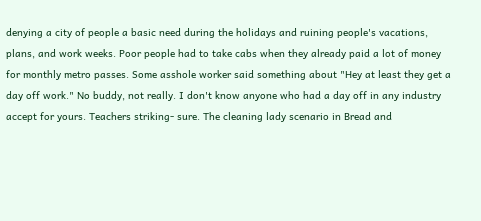denying a city of people a basic need during the holidays and ruining people's vacations, plans, and work weeks. Poor people had to take cabs when they already paid a lot of money for monthly metro passes. Some asshole worker said something about "Hey at least they get a day off work." No buddy, not really. I don't know anyone who had a day off in any industry accept for yours. Teachers striking- sure. The cleaning lady scenario in Bread and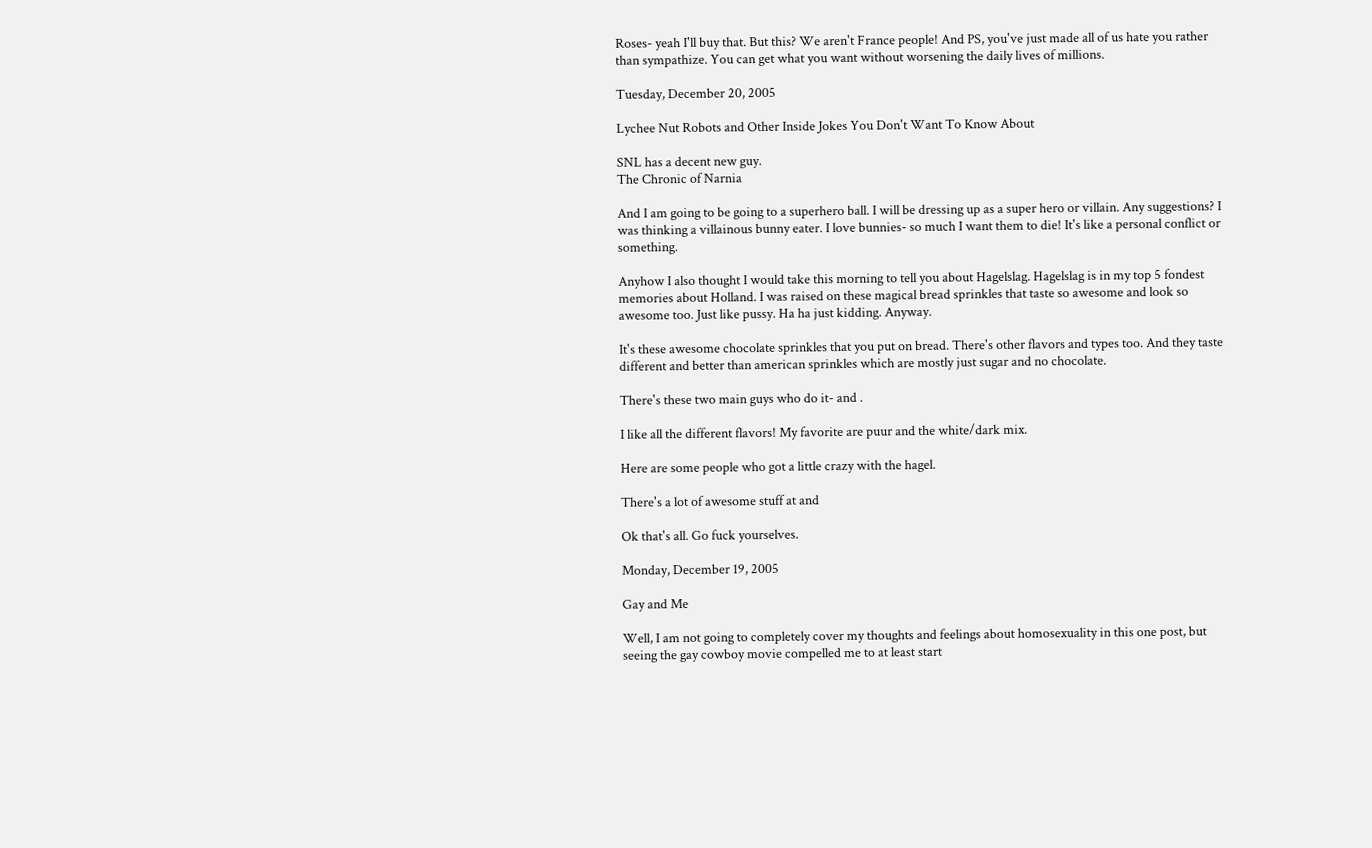Roses- yeah I'll buy that. But this? We aren't France people! And PS, you've just made all of us hate you rather than sympathize. You can get what you want without worsening the daily lives of millions.

Tuesday, December 20, 2005

Lychee Nut Robots and Other Inside Jokes You Don't Want To Know About

SNL has a decent new guy.
The Chronic of Narnia

And I am going to be going to a superhero ball. I will be dressing up as a super hero or villain. Any suggestions? I was thinking a villainous bunny eater. I love bunnies- so much I want them to die! It's like a personal conflict or something.

Anyhow I also thought I would take this morning to tell you about Hagelslag. Hagelslag is in my top 5 fondest memories about Holland. I was raised on these magical bread sprinkles that taste so awesome and look so awesome too. Just like pussy. Ha ha just kidding. Anyway.

It's these awesome chocolate sprinkles that you put on bread. There's other flavors and types too. And they taste different and better than american sprinkles which are mostly just sugar and no chocolate.

There's these two main guys who do it- and .

I like all the different flavors! My favorite are puur and the white/dark mix.

Here are some people who got a little crazy with the hagel.

There's a lot of awesome stuff at and

Ok that's all. Go fuck yourselves.

Monday, December 19, 2005

Gay and Me

Well, I am not going to completely cover my thoughts and feelings about homosexuality in this one post, but seeing the gay cowboy movie compelled me to at least start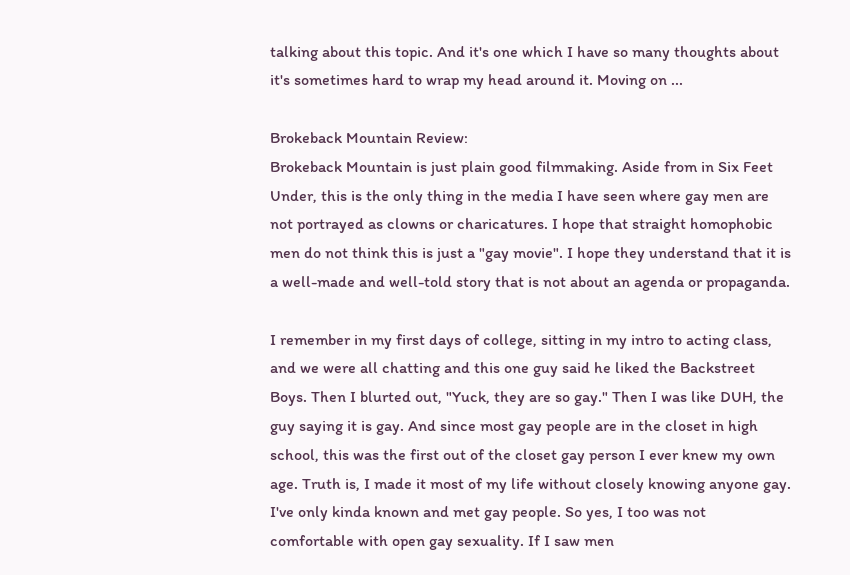talking about this topic. And it's one which I have so many thoughts about it's sometimes hard to wrap my head around it. Moving on ...

Brokeback Mountain Review:
Brokeback Mountain is just plain good filmmaking. Aside from in Six Feet Under, this is the only thing in the media I have seen where gay men are not portrayed as clowns or charicatures. I hope that straight homophobic men do not think this is just a "gay movie". I hope they understand that it is a well-made and well-told story that is not about an agenda or propaganda.

I remember in my first days of college, sitting in my intro to acting class, and we were all chatting and this one guy said he liked the Backstreet Boys. Then I blurted out, "Yuck, they are so gay." Then I was like DUH, the guy saying it is gay. And since most gay people are in the closet in high school, this was the first out of the closet gay person I ever knew my own age. Truth is, I made it most of my life without closely knowing anyone gay. I've only kinda known and met gay people. So yes, I too was not comfortable with open gay sexuality. If I saw men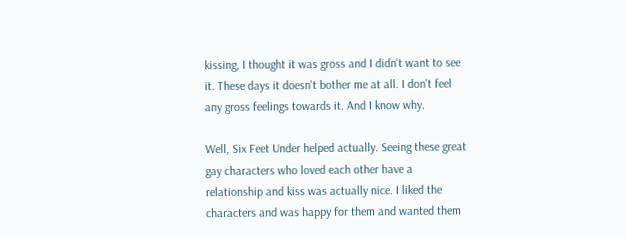kissing, I thought it was gross and I didn't want to see it. These days it doesn't bother me at all. I don't feel any gross feelings towards it. And I know why.

Well, Six Feet Under helped actually. Seeing these great gay characters who loved each other have a relationship and kiss was actually nice. I liked the characters and was happy for them and wanted them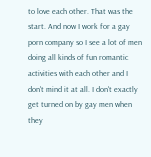to love each other. That was the start. And now I work for a gay porn company so I see a lot of men doing all kinds of fun romantic activities with each other and I don't mind it at all. I don't exactly get turned on by gay men when they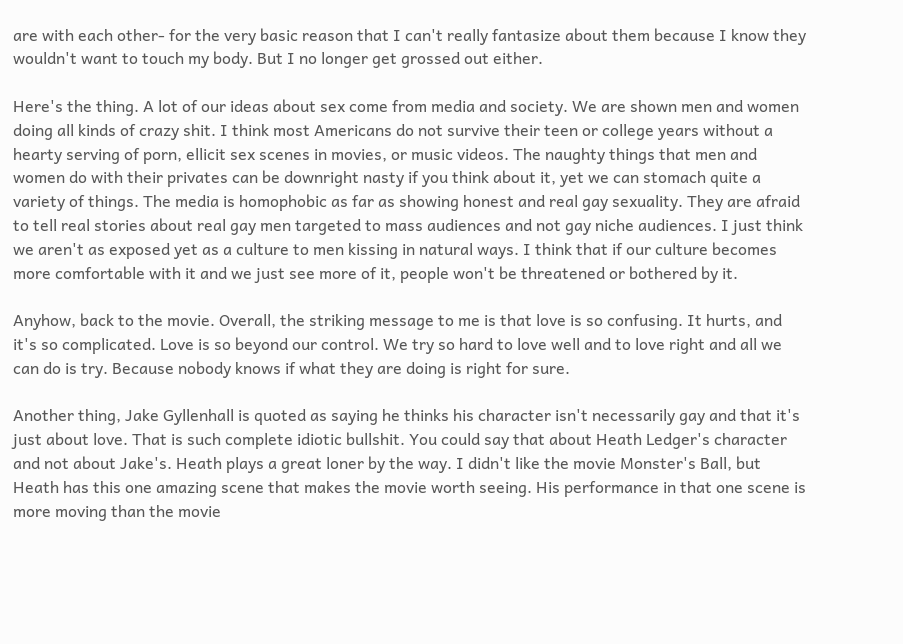are with each other- for the very basic reason that I can't really fantasize about them because I know they wouldn't want to touch my body. But I no longer get grossed out either.

Here's the thing. A lot of our ideas about sex come from media and society. We are shown men and women doing all kinds of crazy shit. I think most Americans do not survive their teen or college years without a hearty serving of porn, ellicit sex scenes in movies, or music videos. The naughty things that men and women do with their privates can be downright nasty if you think about it, yet we can stomach quite a variety of things. The media is homophobic as far as showing honest and real gay sexuality. They are afraid to tell real stories about real gay men targeted to mass audiences and not gay niche audiences. I just think we aren't as exposed yet as a culture to men kissing in natural ways. I think that if our culture becomes more comfortable with it and we just see more of it, people won't be threatened or bothered by it.

Anyhow, back to the movie. Overall, the striking message to me is that love is so confusing. It hurts, and it's so complicated. Love is so beyond our control. We try so hard to love well and to love right and all we can do is try. Because nobody knows if what they are doing is right for sure.

Another thing, Jake Gyllenhall is quoted as saying he thinks his character isn't necessarily gay and that it's just about love. That is such complete idiotic bullshit. You could say that about Heath Ledger's character and not about Jake's. Heath plays a great loner by the way. I didn't like the movie Monster's Ball, but Heath has this one amazing scene that makes the movie worth seeing. His performance in that one scene is more moving than the movie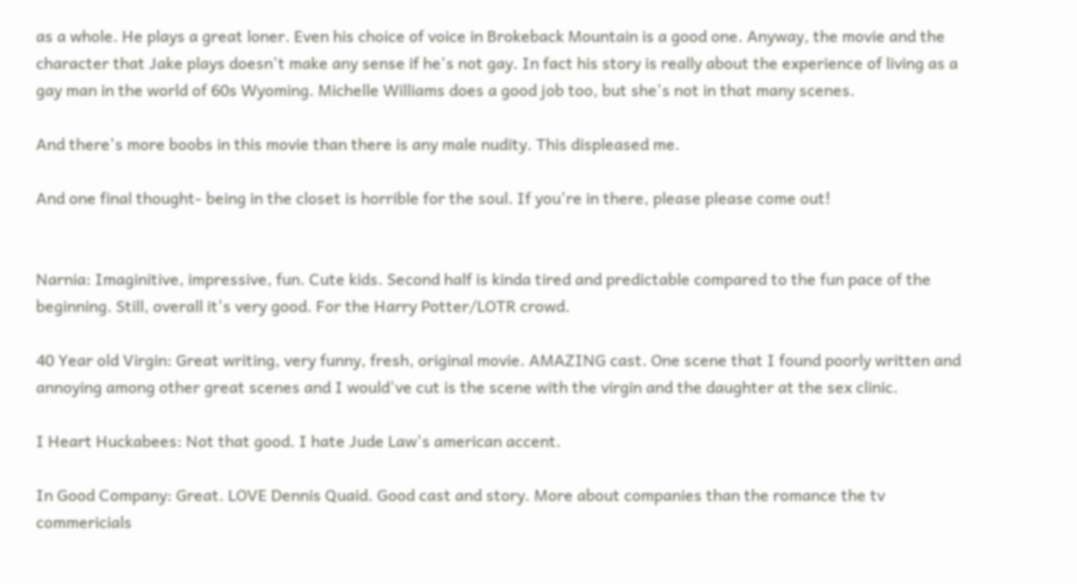as a whole. He plays a great loner. Even his choice of voice in Brokeback Mountain is a good one. Anyway, the movie and the character that Jake plays doesn't make any sense if he's not gay. In fact his story is really about the experience of living as a gay man in the world of 60s Wyoming. Michelle Williams does a good job too, but she's not in that many scenes.

And there's more boobs in this movie than there is any male nudity. This displeased me.

And one final thought- being in the closet is horrible for the soul. If you're in there, please please come out!


Narnia: Imaginitive, impressive, fun. Cute kids. Second half is kinda tired and predictable compared to the fun pace of the beginning. Still, overall it's very good. For the Harry Potter/LOTR crowd.

40 Year old Virgin: Great writing, very funny, fresh, original movie. AMAZING cast. One scene that I found poorly written and annoying among other great scenes and I would've cut is the scene with the virgin and the daughter at the sex clinic.

I Heart Huckabees: Not that good. I hate Jude Law's american accent.

In Good Company: Great. LOVE Dennis Quaid. Good cast and story. More about companies than the romance the tv commericials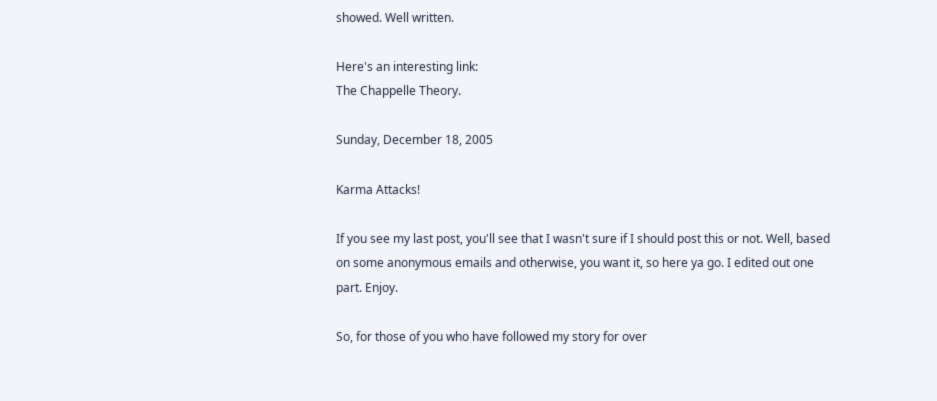showed. Well written.

Here's an interesting link:
The Chappelle Theory.

Sunday, December 18, 2005

Karma Attacks!

If you see my last post, you'll see that I wasn't sure if I should post this or not. Well, based on some anonymous emails and otherwise, you want it, so here ya go. I edited out one part. Enjoy.

So, for those of you who have followed my story for over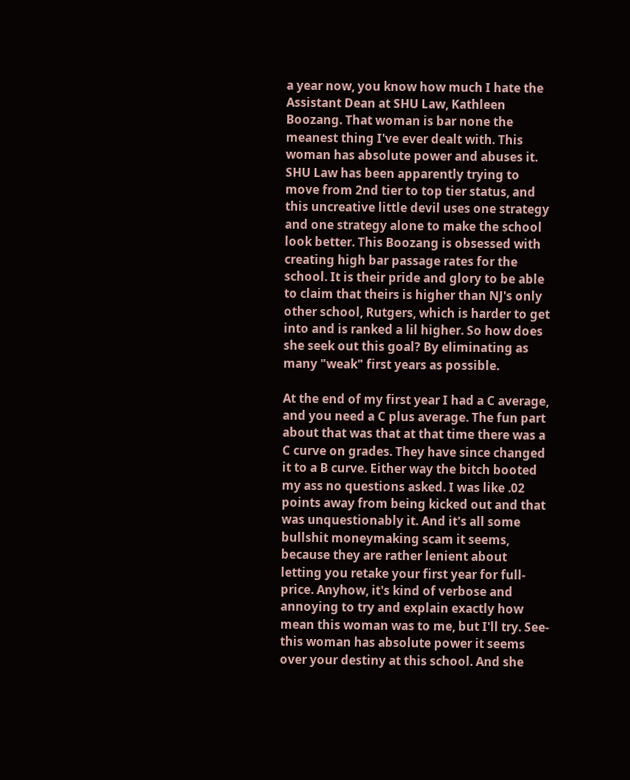a year now, you know how much I hate the Assistant Dean at SHU Law, Kathleen Boozang. That woman is bar none the meanest thing I've ever dealt with. This woman has absolute power and abuses it. SHU Law has been apparently trying to move from 2nd tier to top tier status, and this uncreative little devil uses one strategy and one strategy alone to make the school look better. This Boozang is obsessed with creating high bar passage rates for the school. It is their pride and glory to be able to claim that theirs is higher than NJ's only other school, Rutgers, which is harder to get into and is ranked a lil higher. So how does she seek out this goal? By eliminating as many "weak" first years as possible.

At the end of my first year I had a C average, and you need a C plus average. The fun part about that was that at that time there was a C curve on grades. They have since changed it to a B curve. Either way the bitch booted my ass no questions asked. I was like .02 points away from being kicked out and that was unquestionably it. And it's all some bullshit moneymaking scam it seems, because they are rather lenient about letting you retake your first year for full-price. Anyhow, it's kind of verbose and annoying to try and explain exactly how mean this woman was to me, but I'll try. See- this woman has absolute power it seems over your destiny at this school. And she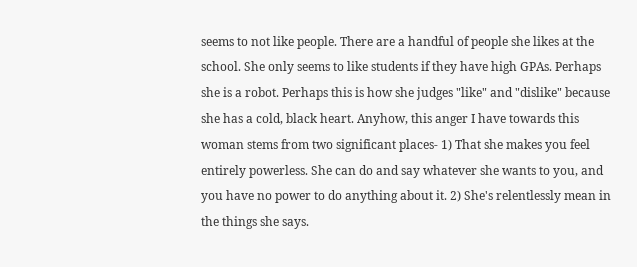seems to not like people. There are a handful of people she likes at the school. She only seems to like students if they have high GPAs. Perhaps she is a robot. Perhaps this is how she judges "like" and "dislike" because she has a cold, black heart. Anyhow, this anger I have towards this woman stems from two significant places- 1) That she makes you feel entirely powerless. She can do and say whatever she wants to you, and you have no power to do anything about it. 2) She's relentlessly mean in the things she says.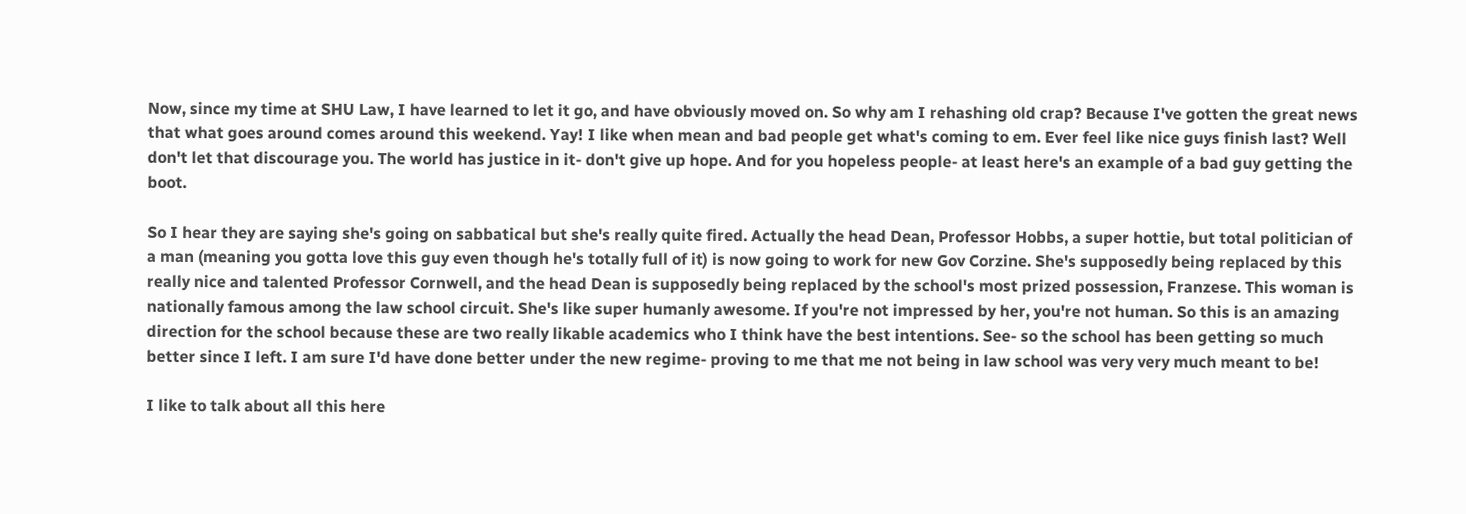Now, since my time at SHU Law, I have learned to let it go, and have obviously moved on. So why am I rehashing old crap? Because I've gotten the great news that what goes around comes around this weekend. Yay! I like when mean and bad people get what's coming to em. Ever feel like nice guys finish last? Well don't let that discourage you. The world has justice in it- don't give up hope. And for you hopeless people- at least here's an example of a bad guy getting the boot.

So I hear they are saying she's going on sabbatical but she's really quite fired. Actually the head Dean, Professor Hobbs, a super hottie, but total politician of a man (meaning you gotta love this guy even though he's totally full of it) is now going to work for new Gov Corzine. She's supposedly being replaced by this really nice and talented Professor Cornwell, and the head Dean is supposedly being replaced by the school's most prized possession, Franzese. This woman is nationally famous among the law school circuit. She's like super humanly awesome. If you're not impressed by her, you're not human. So this is an amazing direction for the school because these are two really likable academics who I think have the best intentions. See- so the school has been getting so much better since I left. I am sure I'd have done better under the new regime- proving to me that me not being in law school was very very much meant to be!

I like to talk about all this here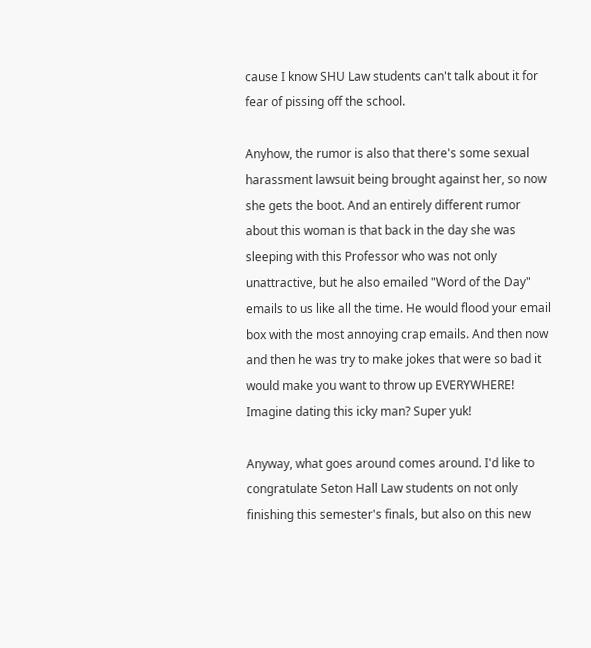cause I know SHU Law students can't talk about it for fear of pissing off the school.

Anyhow, the rumor is also that there's some sexual harassment lawsuit being brought against her, so now she gets the boot. And an entirely different rumor about this woman is that back in the day she was sleeping with this Professor who was not only unattractive, but he also emailed "Word of the Day" emails to us like all the time. He would flood your email box with the most annoying crap emails. And then now and then he was try to make jokes that were so bad it would make you want to throw up EVERYWHERE! Imagine dating this icky man? Super yuk!

Anyway, what goes around comes around. I'd like to congratulate Seton Hall Law students on not only finishing this semester's finals, but also on this new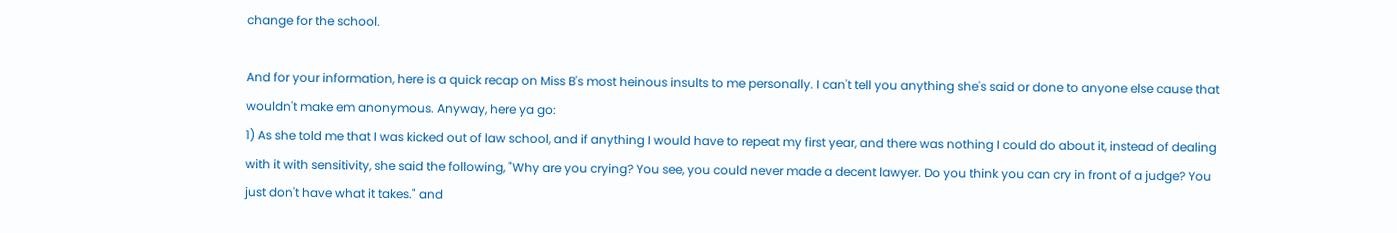change for the school.

And for your information, here is a quick recap on Miss B's most heinous insults to me personally. I can't tell you anything she's said or done to anyone else cause that wouldn't make em anonymous. Anyway, here ya go:
1) As she told me that I was kicked out of law school, and if anything I would have to repeat my first year, and there was nothing I could do about it, instead of dealing with it with sensitivity, she said the following, "Why are you crying? You see, you could never made a decent lawyer. Do you think you can cry in front of a judge? You just don't have what it takes." and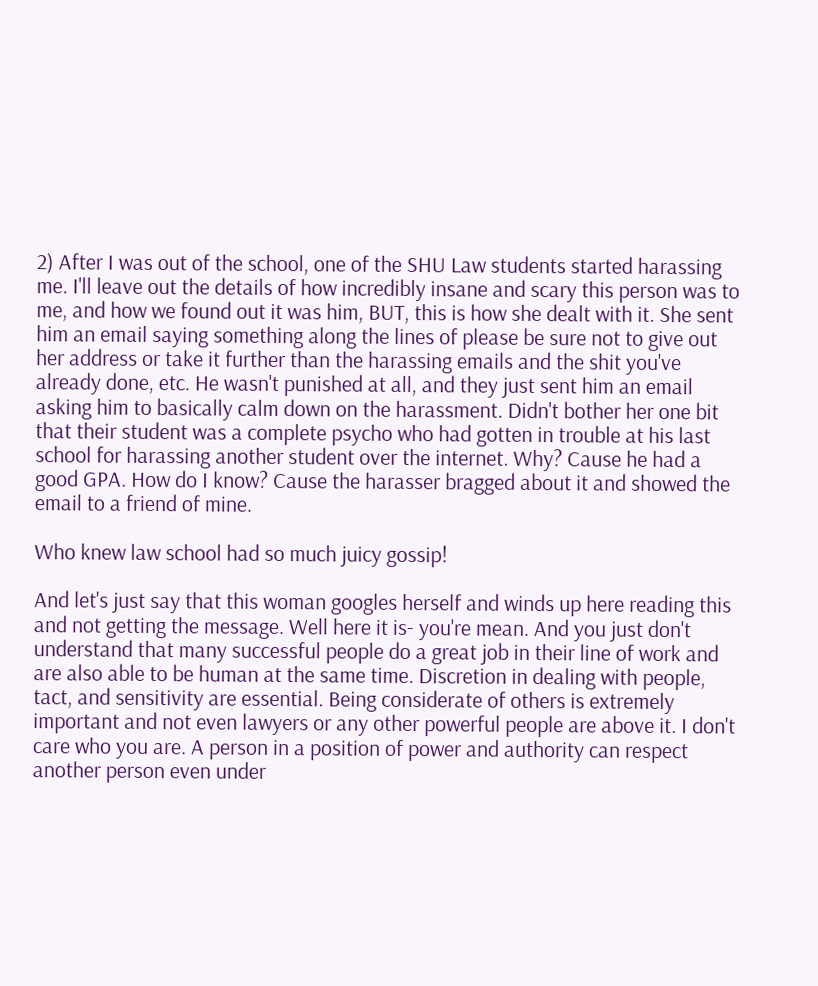2) After I was out of the school, one of the SHU Law students started harassing me. I'll leave out the details of how incredibly insane and scary this person was to me, and how we found out it was him, BUT, this is how she dealt with it. She sent him an email saying something along the lines of please be sure not to give out her address or take it further than the harassing emails and the shit you've already done, etc. He wasn't punished at all, and they just sent him an email asking him to basically calm down on the harassment. Didn't bother her one bit that their student was a complete psycho who had gotten in trouble at his last school for harassing another student over the internet. Why? Cause he had a good GPA. How do I know? Cause the harasser bragged about it and showed the email to a friend of mine.

Who knew law school had so much juicy gossip!

And let's just say that this woman googles herself and winds up here reading this and not getting the message. Well here it is- you're mean. And you just don't understand that many successful people do a great job in their line of work and are also able to be human at the same time. Discretion in dealing with people, tact, and sensitivity are essential. Being considerate of others is extremely important and not even lawyers or any other powerful people are above it. I don't care who you are. A person in a position of power and authority can respect another person even under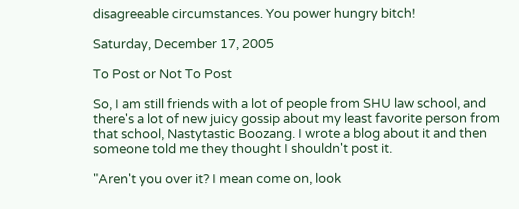disagreeable circumstances. You power hungry bitch!

Saturday, December 17, 2005

To Post or Not To Post

So, I am still friends with a lot of people from SHU law school, and there's a lot of new juicy gossip about my least favorite person from that school, Nastytastic Boozang. I wrote a blog about it and then someone told me they thought I shouldn't post it.

"Aren't you over it? I mean come on, look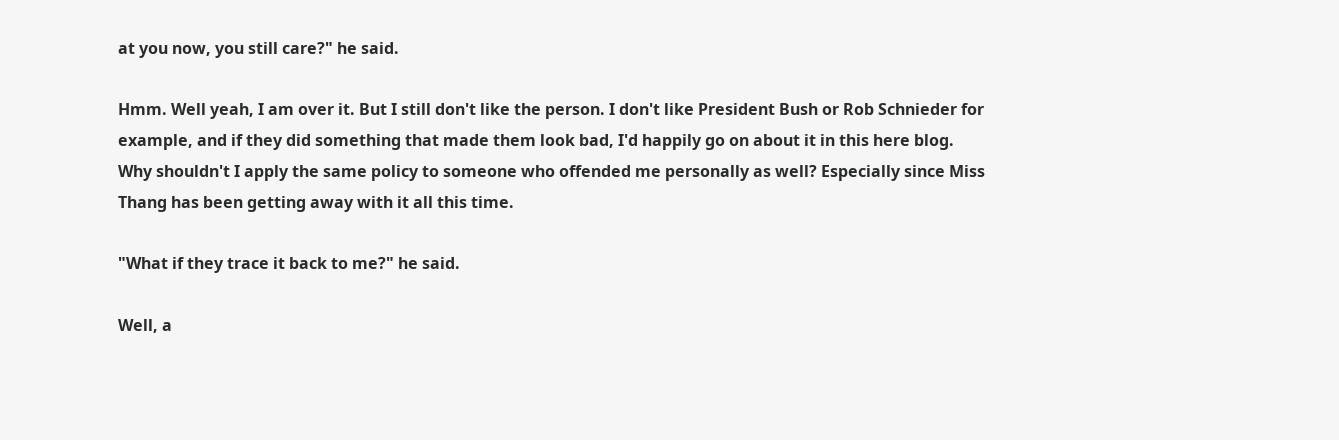at you now, you still care?" he said.

Hmm. Well yeah, I am over it. But I still don't like the person. I don't like President Bush or Rob Schnieder for example, and if they did something that made them look bad, I'd happily go on about it in this here blog. Why shouldn't I apply the same policy to someone who offended me personally as well? Especially since Miss Thang has been getting away with it all this time.

"What if they trace it back to me?" he said.

Well, a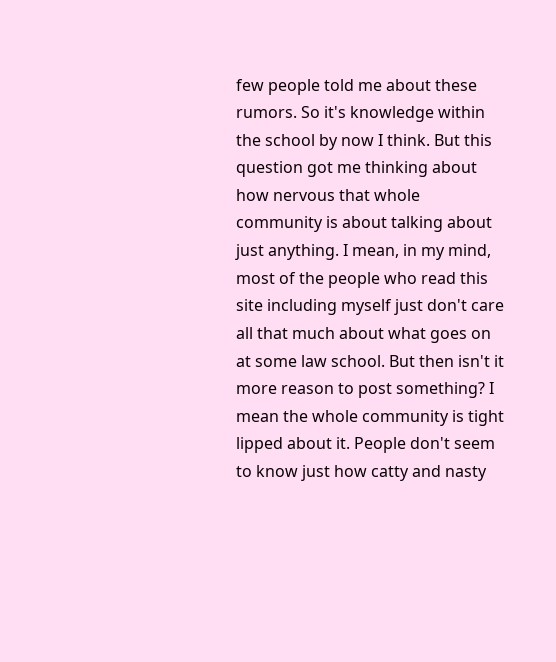few people told me about these rumors. So it's knowledge within the school by now I think. But this question got me thinking about how nervous that whole community is about talking about just anything. I mean, in my mind, most of the people who read this site including myself just don't care all that much about what goes on at some law school. But then isn't it more reason to post something? I mean the whole community is tight lipped about it. People don't seem to know just how catty and nasty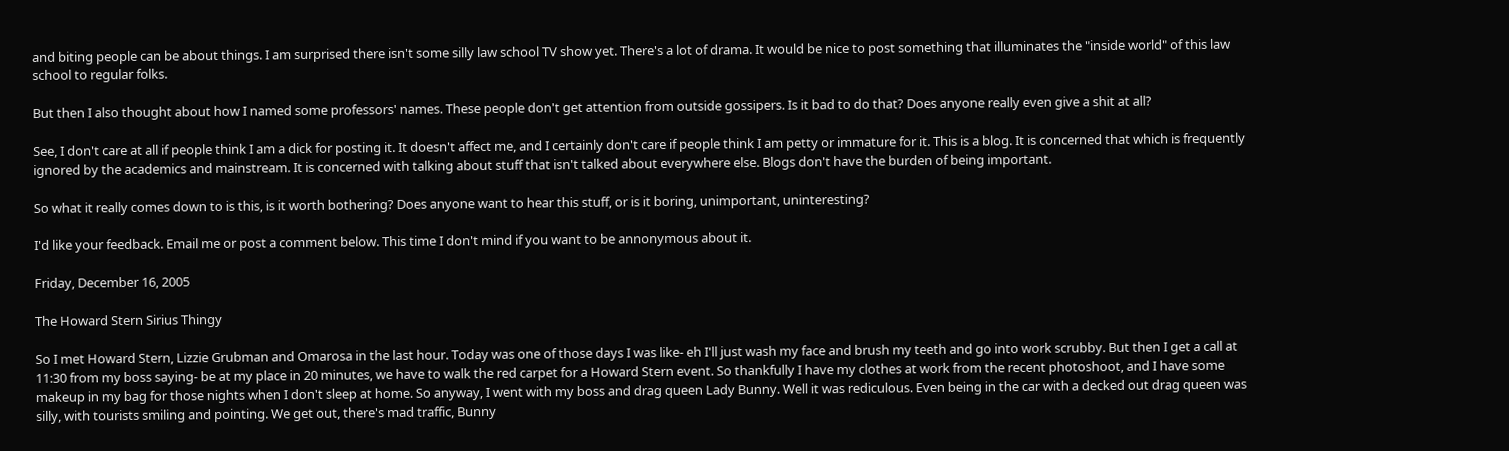and biting people can be about things. I am surprised there isn't some silly law school TV show yet. There's a lot of drama. It would be nice to post something that illuminates the "inside world" of this law school to regular folks.

But then I also thought about how I named some professors' names. These people don't get attention from outside gossipers. Is it bad to do that? Does anyone really even give a shit at all?

See, I don't care at all if people think I am a dick for posting it. It doesn't affect me, and I certainly don't care if people think I am petty or immature for it. This is a blog. It is concerned that which is frequently ignored by the academics and mainstream. It is concerned with talking about stuff that isn't talked about everywhere else. Blogs don't have the burden of being important.

So what it really comes down to is this, is it worth bothering? Does anyone want to hear this stuff, or is it boring, unimportant, uninteresting?

I'd like your feedback. Email me or post a comment below. This time I don't mind if you want to be annonymous about it.

Friday, December 16, 2005

The Howard Stern Sirius Thingy

So I met Howard Stern, Lizzie Grubman and Omarosa in the last hour. Today was one of those days I was like- eh I'll just wash my face and brush my teeth and go into work scrubby. But then I get a call at 11:30 from my boss saying- be at my place in 20 minutes, we have to walk the red carpet for a Howard Stern event. So thankfully I have my clothes at work from the recent photoshoot, and I have some makeup in my bag for those nights when I don't sleep at home. So anyway, I went with my boss and drag queen Lady Bunny. Well it was rediculous. Even being in the car with a decked out drag queen was silly, with tourists smiling and pointing. We get out, there's mad traffic, Bunny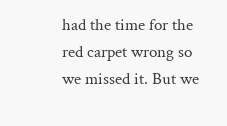had the time for the red carpet wrong so we missed it. But we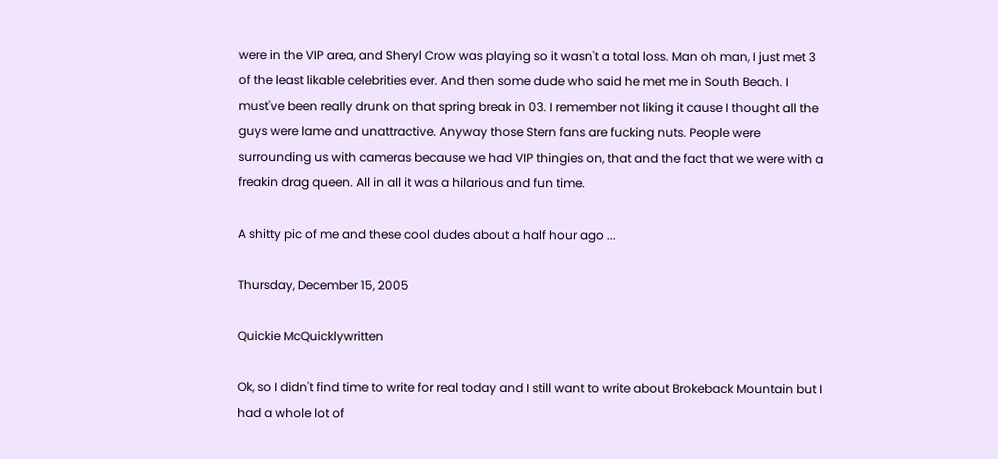were in the VIP area, and Sheryl Crow was playing so it wasn't a total loss. Man oh man, I just met 3 of the least likable celebrities ever. And then some dude who said he met me in South Beach. I must've been really drunk on that spring break in 03. I remember not liking it cause I thought all the guys were lame and unattractive. Anyway those Stern fans are fucking nuts. People were surrounding us with cameras because we had VIP thingies on, that and the fact that we were with a freakin drag queen. All in all it was a hilarious and fun time.

A shitty pic of me and these cool dudes about a half hour ago ...

Thursday, December 15, 2005

Quickie McQuicklywritten

Ok, so I didn't find time to write for real today and I still want to write about Brokeback Mountain but I had a whole lot of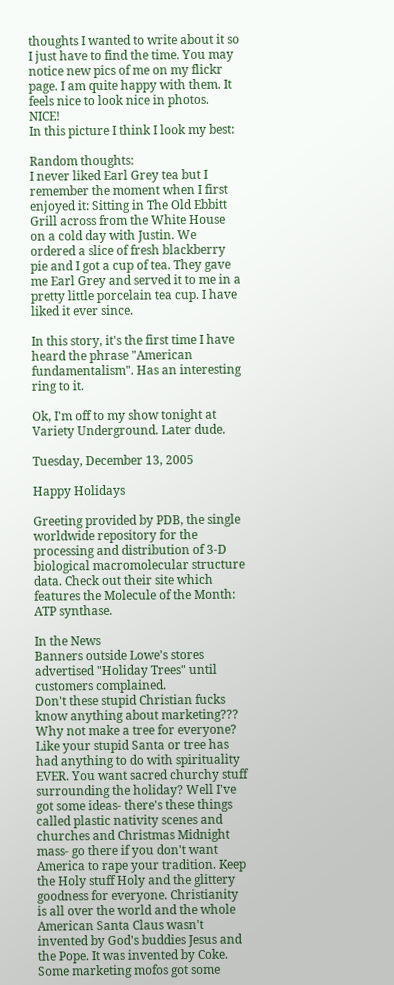thoughts I wanted to write about it so I just have to find the time. You may notice new pics of me on my flickr page. I am quite happy with them. It feels nice to look nice in photos. NICE!
In this picture I think I look my best:

Random thoughts:
I never liked Earl Grey tea but I remember the moment when I first enjoyed it: Sitting in The Old Ebbitt Grill across from the White House on a cold day with Justin. We ordered a slice of fresh blackberry pie and I got a cup of tea. They gave me Earl Grey and served it to me in a pretty little porcelain tea cup. I have liked it ever since.

In this story, it's the first time I have heard the phrase "American fundamentalism". Has an interesting ring to it.

Ok, I'm off to my show tonight at Variety Underground. Later dude.

Tuesday, December 13, 2005

Happy Holidays

Greeting provided by PDB, the single worldwide repository for the processing and distribution of 3-D biological macromolecular structure data. Check out their site which features the Molecule of the Month: ATP synthase.

In the News
Banners outside Lowe's stores advertised "Holiday Trees" until customers complained.
Don't these stupid Christian fucks know anything about marketing??? Why not make a tree for everyone? Like your stupid Santa or tree has had anything to do with spirituality EVER. You want sacred churchy stuff surrounding the holiday? Well I've got some ideas- there's these things called plastic nativity scenes and churches and Christmas Midnight mass- go there if you don't want America to rape your tradition. Keep the Holy stuff Holy and the glittery goodness for everyone. Christianity is all over the world and the whole American Santa Claus wasn't invented by God's buddies Jesus and the Pope. It was invented by Coke. Some marketing mofos got some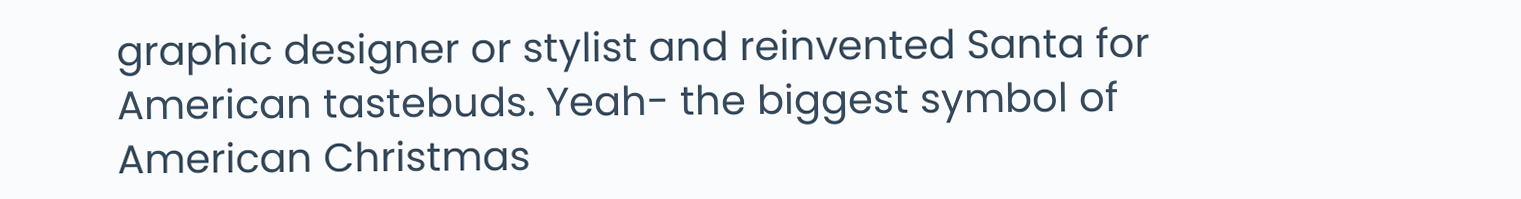graphic designer or stylist and reinvented Santa for American tastebuds. Yeah- the biggest symbol of American Christmas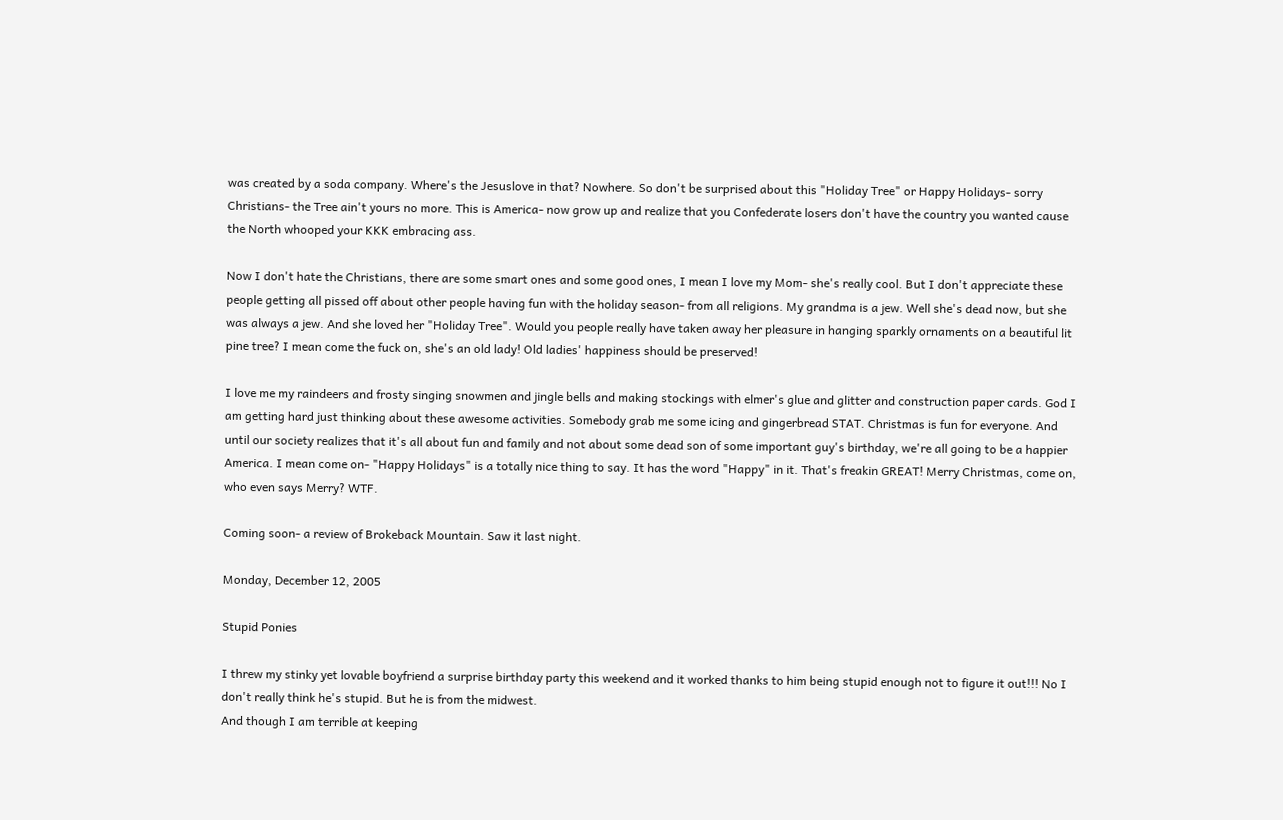was created by a soda company. Where's the Jesuslove in that? Nowhere. So don't be surprised about this "Holiday Tree" or Happy Holidays- sorry Christians- the Tree ain't yours no more. This is America- now grow up and realize that you Confederate losers don't have the country you wanted cause the North whooped your KKK embracing ass.

Now I don't hate the Christians, there are some smart ones and some good ones, I mean I love my Mom- she's really cool. But I don't appreciate these people getting all pissed off about other people having fun with the holiday season- from all religions. My grandma is a jew. Well she's dead now, but she was always a jew. And she loved her "Holiday Tree". Would you people really have taken away her pleasure in hanging sparkly ornaments on a beautiful lit pine tree? I mean come the fuck on, she's an old lady! Old ladies' happiness should be preserved!

I love me my raindeers and frosty singing snowmen and jingle bells and making stockings with elmer's glue and glitter and construction paper cards. God I am getting hard just thinking about these awesome activities. Somebody grab me some icing and gingerbread STAT. Christmas is fun for everyone. And until our society realizes that it's all about fun and family and not about some dead son of some important guy's birthday, we're all going to be a happier America. I mean come on- "Happy Holidays" is a totally nice thing to say. It has the word "Happy" in it. That's freakin GREAT! Merry Christmas, come on, who even says Merry? WTF.

Coming soon- a review of Brokeback Mountain. Saw it last night.

Monday, December 12, 2005

Stupid Ponies

I threw my stinky yet lovable boyfriend a surprise birthday party this weekend and it worked thanks to him being stupid enough not to figure it out!!! No I don't really think he's stupid. But he is from the midwest.
And though I am terrible at keeping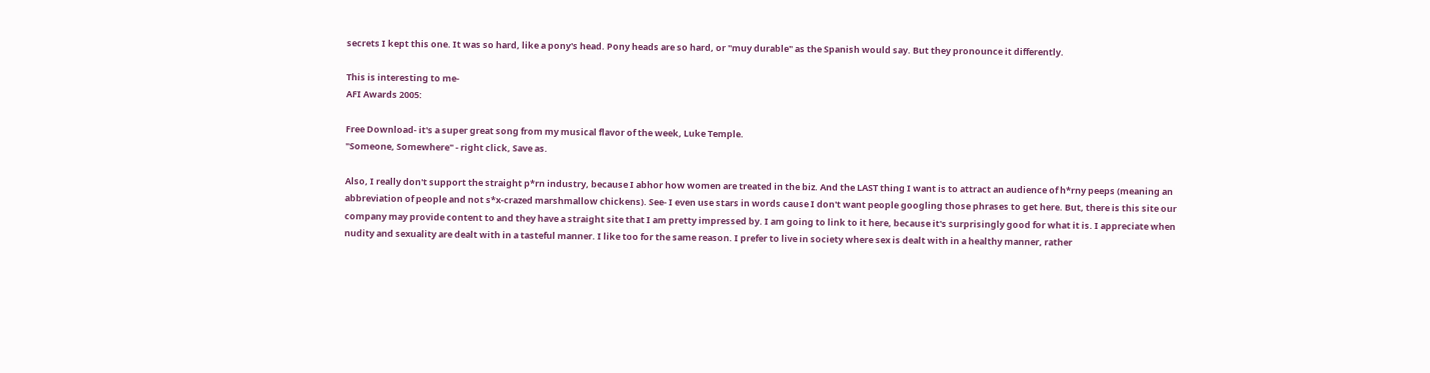secrets I kept this one. It was so hard, like a pony's head. Pony heads are so hard, or "muy durable" as the Spanish would say. But they pronounce it differently.

This is interesting to me-
AFI Awards 2005:

Free Download- it's a super great song from my musical flavor of the week, Luke Temple.
"Someone, Somewhere" - right click, Save as.

Also, I really don't support the straight p*rn industry, because I abhor how women are treated in the biz. And the LAST thing I want is to attract an audience of h*rny peeps (meaning an abbreviation of people and not s*x-crazed marshmallow chickens). See- I even use stars in words cause I don't want people googling those phrases to get here. But, there is this site our company may provide content to and they have a straight site that I am pretty impressed by. I am going to link to it here, because it's surprisingly good for what it is. I appreciate when nudity and sexuality are dealt with in a tasteful manner. I like too for the same reason. I prefer to live in society where sex is dealt with in a healthy manner, rather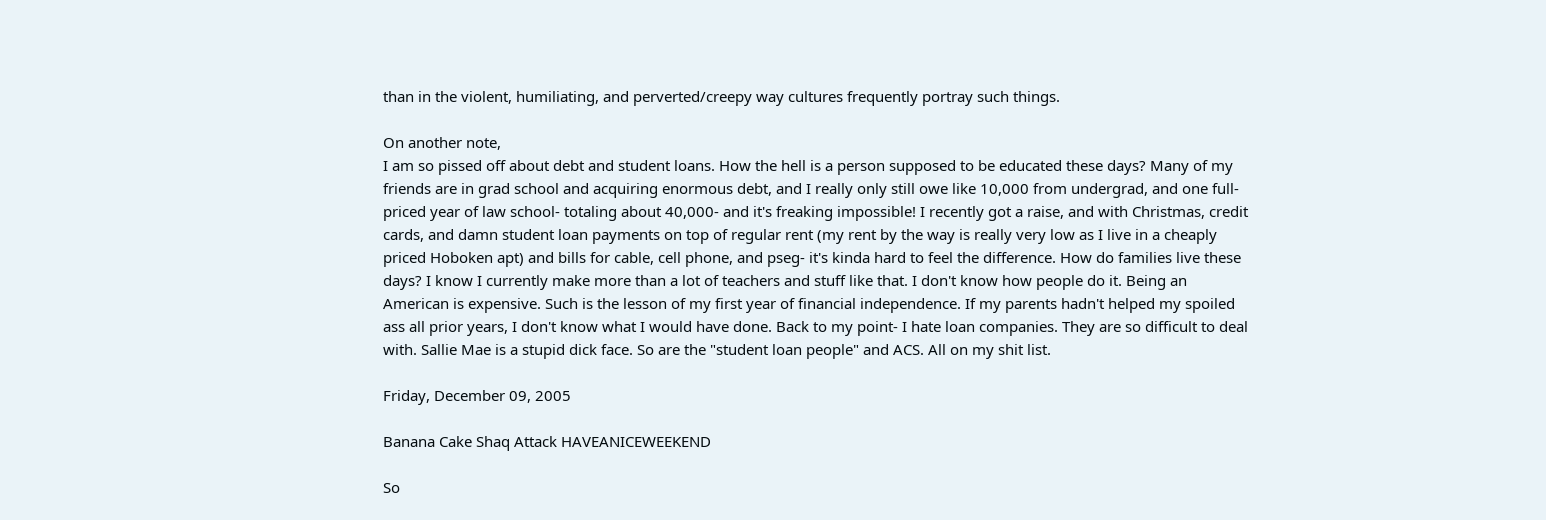than in the violent, humiliating, and perverted/creepy way cultures frequently portray such things.

On another note,
I am so pissed off about debt and student loans. How the hell is a person supposed to be educated these days? Many of my friends are in grad school and acquiring enormous debt, and I really only still owe like 10,000 from undergrad, and one full-priced year of law school- totaling about 40,000- and it's freaking impossible! I recently got a raise, and with Christmas, credit cards, and damn student loan payments on top of regular rent (my rent by the way is really very low as I live in a cheaply priced Hoboken apt) and bills for cable, cell phone, and pseg- it's kinda hard to feel the difference. How do families live these days? I know I currently make more than a lot of teachers and stuff like that. I don't know how people do it. Being an American is expensive. Such is the lesson of my first year of financial independence. If my parents hadn't helped my spoiled ass all prior years, I don't know what I would have done. Back to my point- I hate loan companies. They are so difficult to deal with. Sallie Mae is a stupid dick face. So are the "student loan people" and ACS. All on my shit list.

Friday, December 09, 2005

Banana Cake Shaq Attack HAVEANICEWEEKEND

So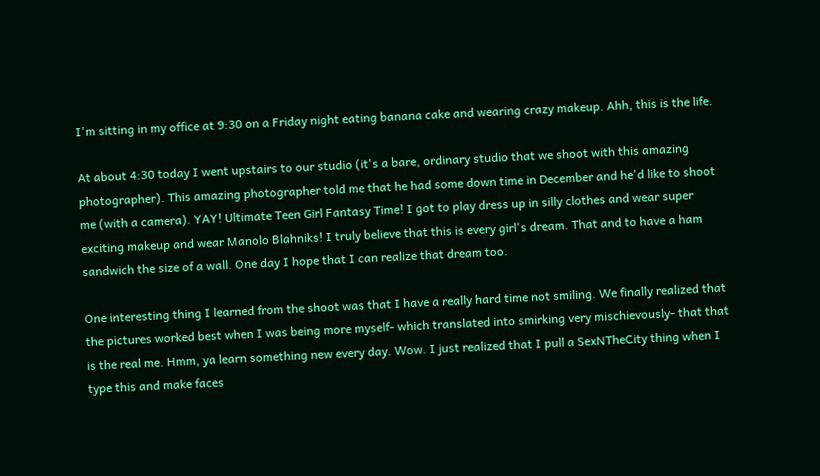I'm sitting in my office at 9:30 on a Friday night eating banana cake and wearing crazy makeup. Ahh, this is the life.

At about 4:30 today I went upstairs to our studio (it's a bare, ordinary studio that we shoot with this amazing photographer). This amazing photographer told me that he had some down time in December and he'd like to shoot me (with a camera). YAY! Ultimate Teen Girl Fantasy Time! I got to play dress up in silly clothes and wear super exciting makeup and wear Manolo Blahniks! I truly believe that this is every girl's dream. That and to have a ham sandwich the size of a wall. One day I hope that I can realize that dream too.

One interesting thing I learned from the shoot was that I have a really hard time not smiling. We finally realized that the pictures worked best when I was being more myself- which translated into smirking very mischievously- that that is the real me. Hmm, ya learn something new every day. Wow. I just realized that I pull a SexNTheCity thing when I type this and make faces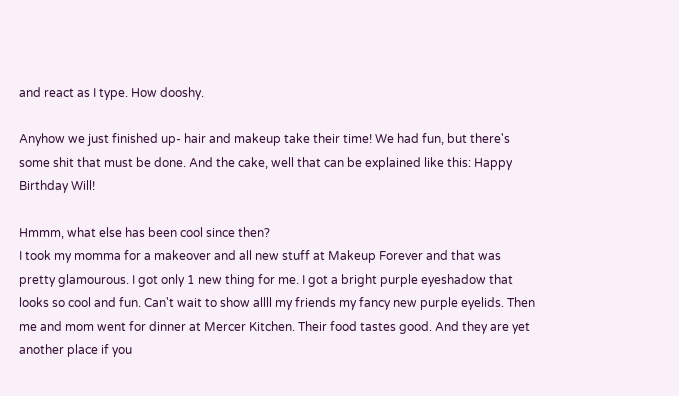and react as I type. How dooshy.

Anyhow we just finished up- hair and makeup take their time! We had fun, but there's some shit that must be done. And the cake, well that can be explained like this: Happy Birthday Will!

Hmmm, what else has been cool since then?
I took my momma for a makeover and all new stuff at Makeup Forever and that was pretty glamourous. I got only 1 new thing for me. I got a bright purple eyeshadow that looks so cool and fun. Can't wait to show allll my friends my fancy new purple eyelids. Then me and mom went for dinner at Mercer Kitchen. Their food tastes good. And they are yet another place if you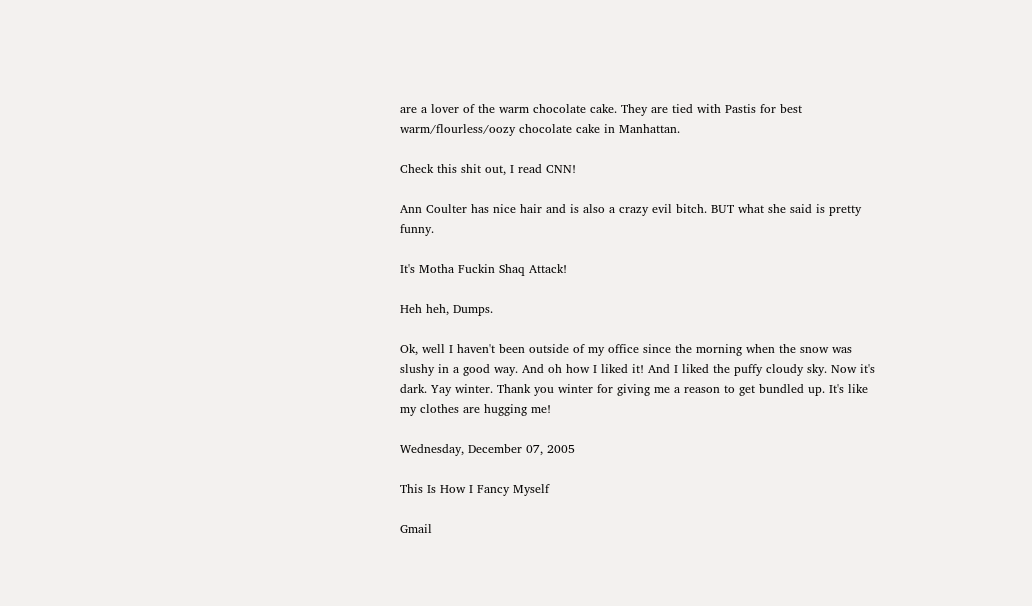are a lover of the warm chocolate cake. They are tied with Pastis for best warm/flourless/oozy chocolate cake in Manhattan.

Check this shit out, I read CNN!

Ann Coulter has nice hair and is also a crazy evil bitch. BUT what she said is pretty funny.

It's Motha Fuckin Shaq Attack!

Heh heh, Dumps.

Ok, well I haven't been outside of my office since the morning when the snow was slushy in a good way. And oh how I liked it! And I liked the puffy cloudy sky. Now it's dark. Yay winter. Thank you winter for giving me a reason to get bundled up. It's like my clothes are hugging me!

Wednesday, December 07, 2005

This Is How I Fancy Myself

Gmail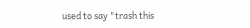used to say "trash this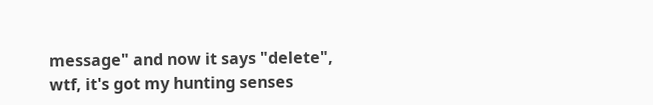message" and now it says "delete", wtf, it's got my hunting senses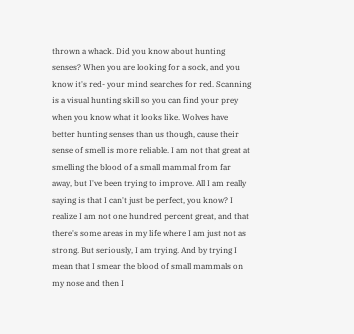thrown a whack. Did you know about hunting senses? When you are looking for a sock, and you know it's red- your mind searches for red. Scanning is a visual hunting skill so you can find your prey when you know what it looks like. Wolves have better hunting senses than us though, cause their sense of smell is more reliable. I am not that great at smelling the blood of a small mammal from far away, but I've been trying to improve. All I am really saying is that I can't just be perfect, you know? I realize I am not one hundred percent great, and that there's some areas in my life where I am just not as strong. But seriously, I am trying. And by trying I mean that I smear the blood of small mammals on my nose and then I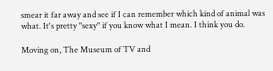smear it far away and see if I can remember which kind of animal was what. It's pretty "sexy" if you know what I mean. I think you do.

Moving on, The Museum of TV and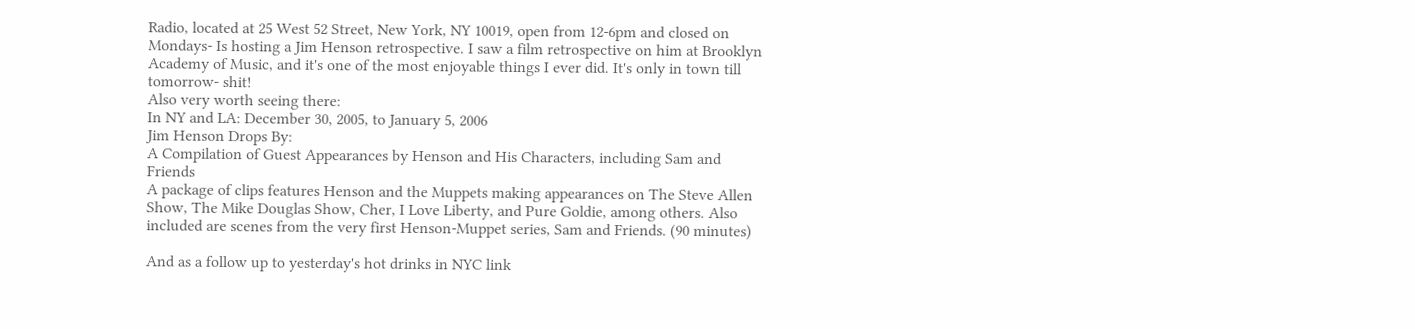Radio, located at 25 West 52 Street, New York, NY 10019, open from 12-6pm and closed on Mondays- Is hosting a Jim Henson retrospective. I saw a film retrospective on him at Brooklyn Academy of Music, and it's one of the most enjoyable things I ever did. It's only in town till tomorrow- shit!
Also very worth seeing there:
In NY and LA: December 30, 2005, to January 5, 2006
Jim Henson Drops By:
A Compilation of Guest Appearances by Henson and His Characters, including Sam and Friends
A package of clips features Henson and the Muppets making appearances on The Steve Allen Show, The Mike Douglas Show, Cher, I Love Liberty, and Pure Goldie, among others. Also included are scenes from the very first Henson-Muppet series, Sam and Friends. (90 minutes)

And as a follow up to yesterday's hot drinks in NYC link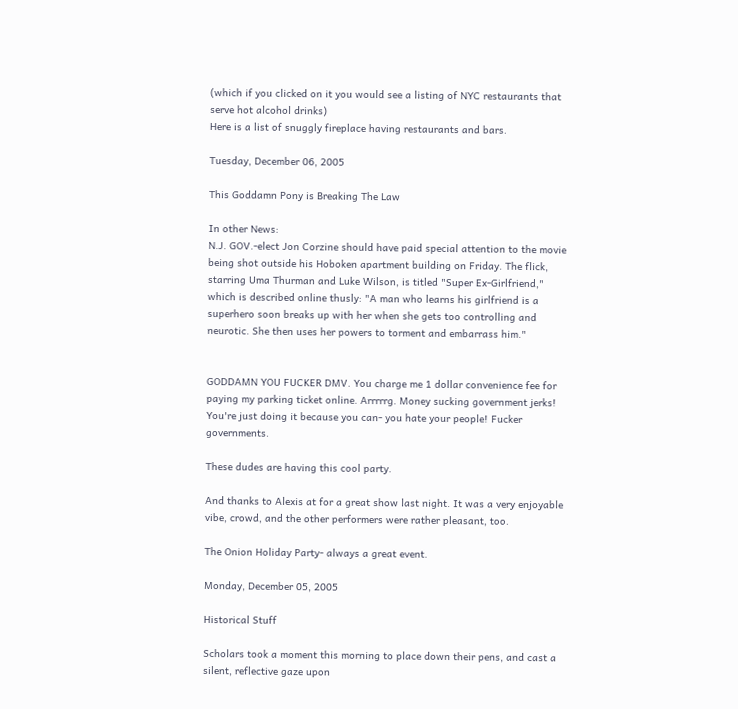(which if you clicked on it you would see a listing of NYC restaurants that serve hot alcohol drinks)
Here is a list of snuggly fireplace having restaurants and bars.

Tuesday, December 06, 2005

This Goddamn Pony is Breaking The Law

In other News:
N.J. GOV.-elect Jon Corzine should have paid special attention to the movie being shot outside his Hoboken apartment building on Friday. The flick, starring Uma Thurman and Luke Wilson, is titled "Super Ex-Girlfriend," which is described online thusly: "A man who learns his girlfriend is a superhero soon breaks up with her when she gets too controlling and neurotic. She then uses her powers to torment and embarrass him."


GODDAMN YOU FUCKER DMV. You charge me 1 dollar convenience fee for paying my parking ticket online. Arrrrrg. Money sucking government jerks! You're just doing it because you can- you hate your people! Fucker governments.

These dudes are having this cool party.

And thanks to Alexis at for a great show last night. It was a very enjoyable vibe, crowd, and the other performers were rather pleasant, too.

The Onion Holiday Party- always a great event.

Monday, December 05, 2005

Historical Stuff

Scholars took a moment this morning to place down their pens, and cast a silent, reflective gaze upon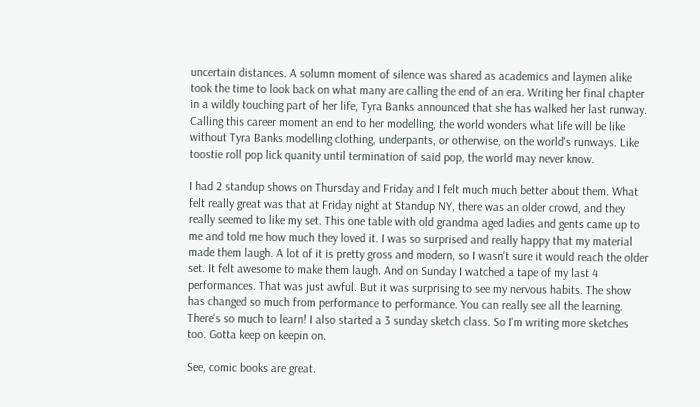uncertain distances. A solumn moment of silence was shared as academics and laymen alike took the time to look back on what many are calling the end of an era. Writing her final chapter in a wildly touching part of her life, Tyra Banks announced that she has walked her last runway. Calling this career moment an end to her modelling, the world wonders what life will be like without Tyra Banks modelling clothing, underpants, or otherwise, on the world's runways. Like toostie roll pop lick quanity until termination of said pop, the world may never know.

I had 2 standup shows on Thursday and Friday and I felt much much better about them. What felt really great was that at Friday night at Standup NY, there was an older crowd, and they really seemed to like my set. This one table with old grandma aged ladies and gents came up to me and told me how much they loved it. I was so surprised and really happy that my material made them laugh. A lot of it is pretty gross and modern, so I wasn't sure it would reach the older set. It felt awesome to make them laugh. And on Sunday I watched a tape of my last 4 performances. That was just awful. But it was surprising to see my nervous habits. The show has changed so much from performance to performance. You can really see all the learning. There's so much to learn! I also started a 3 sunday sketch class. So I'm writing more sketches too. Gotta keep on keepin on.

See, comic books are great.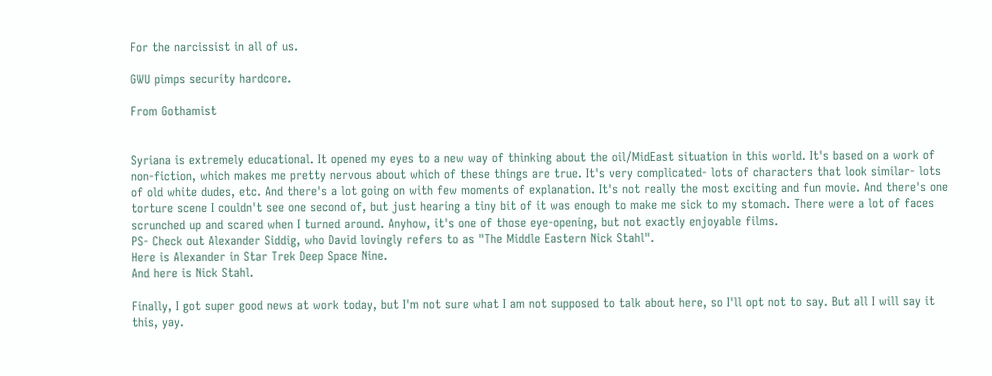For the narcissist in all of us.

GWU pimps security hardcore.

From Gothamist


Syriana is extremely educational. It opened my eyes to a new way of thinking about the oil/MidEast situation in this world. It's based on a work of non-fiction, which makes me pretty nervous about which of these things are true. It's very complicated- lots of characters that look similar- lots of old white dudes, etc. And there's a lot going on with few moments of explanation. It's not really the most exciting and fun movie. And there's one torture scene I couldn't see one second of, but just hearing a tiny bit of it was enough to make me sick to my stomach. There were a lot of faces scrunched up and scared when I turned around. Anyhow, it's one of those eye-opening, but not exactly enjoyable films.
PS- Check out Alexander Siddig, who David lovingly refers to as "The Middle Eastern Nick Stahl".
Here is Alexander in Star Trek Deep Space Nine.
And here is Nick Stahl.

Finally, I got super good news at work today, but I'm not sure what I am not supposed to talk about here, so I'll opt not to say. But all I will say it this, yay.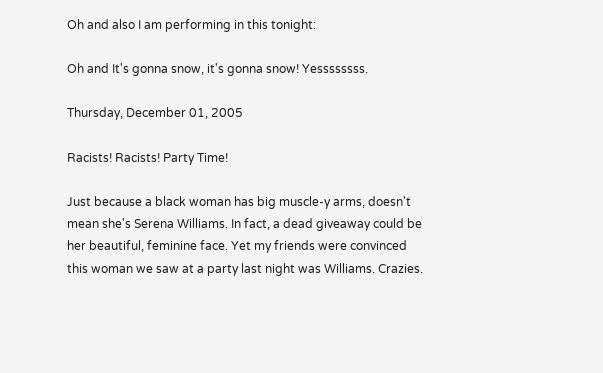Oh and also I am performing in this tonight:

Oh and It's gonna snow, it's gonna snow! Yessssssss.

Thursday, December 01, 2005

Racists! Racists! Party Time!

Just because a black woman has big muscle-y arms, doesn't mean she's Serena Williams. In fact, a dead giveaway could be her beautiful, feminine face. Yet my friends were convinced this woman we saw at a party last night was Williams. Crazies.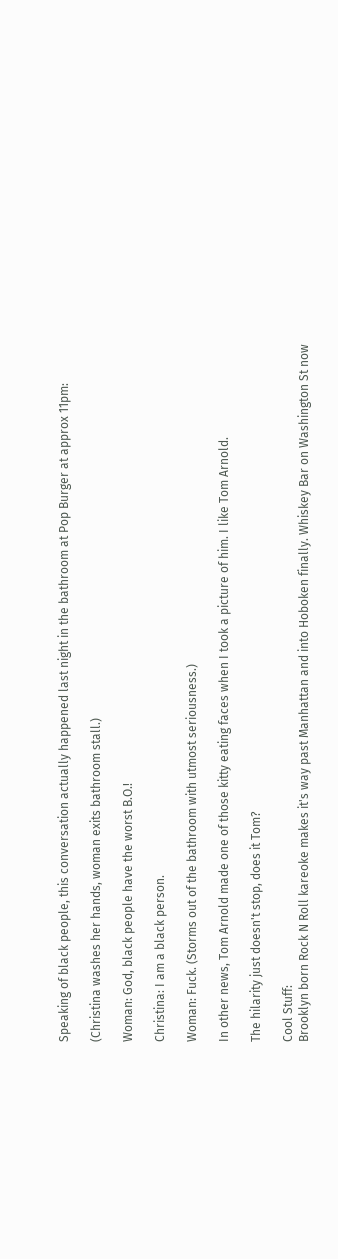Speaking of black people, this conversation actually happened last night in the bathroom at Pop Burger at approx 11pm:

(Christina washes her hands, woman exits bathroom stall.)

Woman: God, black people have the worst B.O.!

Christina: I am a black person.

Woman: Fuck. (Storms out of the bathroom with utmost seriousness.)

In other news, Tom Arnold made one of those kitty eating faces when I took a picture of him. I like Tom Arnold.

The hilarity just doesn't stop, does it Tom?

Cool Stuff:
Brooklyn born Rock N Roll kareoke makes it's way past Manhattan and into Hoboken finally. Whiskey Bar on Washington St now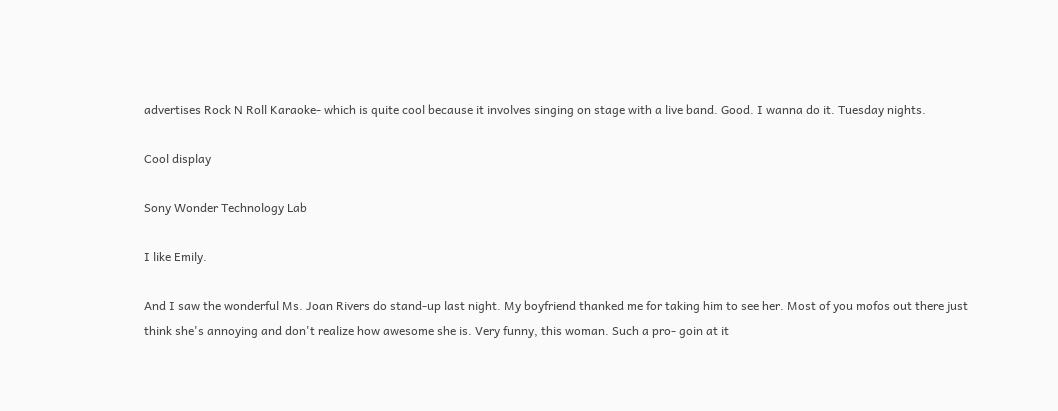advertises Rock N Roll Karaoke- which is quite cool because it involves singing on stage with a live band. Good. I wanna do it. Tuesday nights.

Cool display

Sony Wonder Technology Lab

I like Emily.

And I saw the wonderful Ms. Joan Rivers do stand-up last night. My boyfriend thanked me for taking him to see her. Most of you mofos out there just think she's annoying and don't realize how awesome she is. Very funny, this woman. Such a pro- goin at it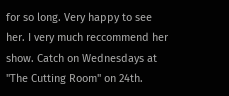for so long. Very happy to see her. I very much reccommend her show. Catch on Wednesdays at "The Cutting Room" on 24th.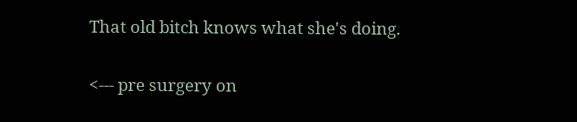That old bitch knows what she's doing.

<--- pre surgery on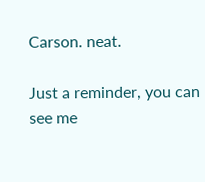Carson. neat.

Just a reminder, you can see me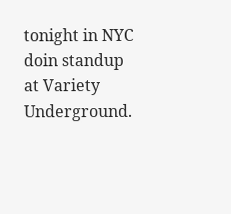tonight in NYC doin standup at Variety Underground.